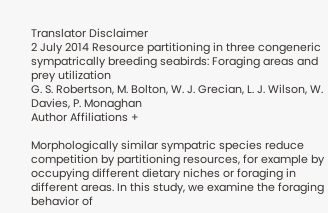Translator Disclaimer
2 July 2014 Resource partitioning in three congeneric sympatrically breeding seabirds: Foraging areas and prey utilization
G. S. Robertson, M. Bolton, W. J. Grecian, L. J. Wilson, W. Davies, P. Monaghan
Author Affiliations +

Morphologically similar sympatric species reduce competition by partitioning resources, for example by occupying different dietary niches or foraging in different areas. In this study, we examine the foraging behavior of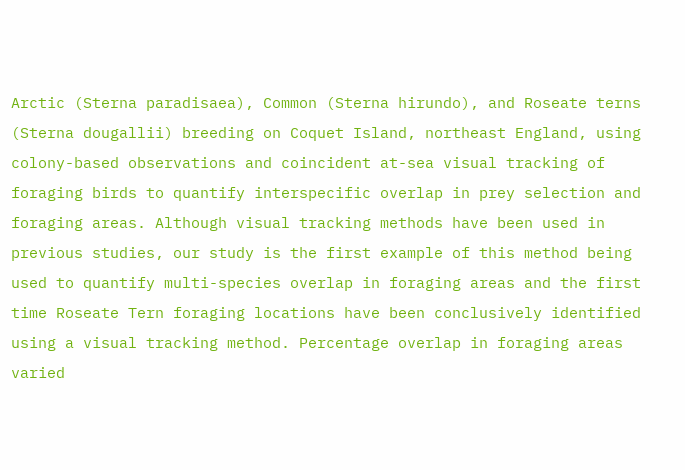Arctic (Sterna paradisaea), Common (Sterna hirundo), and Roseate terns (Sterna dougallii) breeding on Coquet Island, northeast England, using colony-based observations and coincident at-sea visual tracking of foraging birds to quantify interspecific overlap in prey selection and foraging areas. Although visual tracking methods have been used in previous studies, our study is the first example of this method being used to quantify multi-species overlap in foraging areas and the first time Roseate Tern foraging locations have been conclusively identified using a visual tracking method. Percentage overlap in foraging areas varied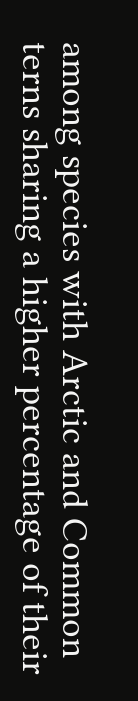among species with Arctic and Common terns sharing a higher percentage of their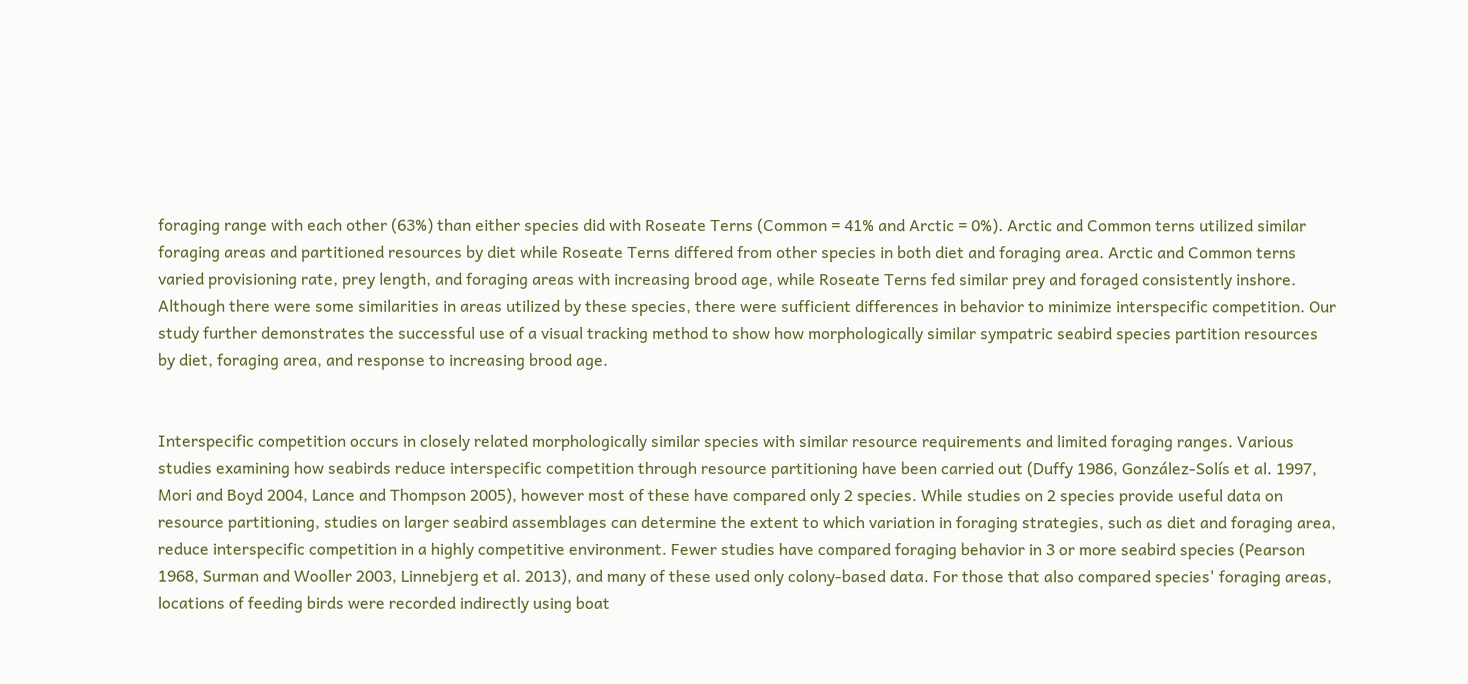foraging range with each other (63%) than either species did with Roseate Terns (Common = 41% and Arctic = 0%). Arctic and Common terns utilized similar foraging areas and partitioned resources by diet while Roseate Terns differed from other species in both diet and foraging area. Arctic and Common terns varied provisioning rate, prey length, and foraging areas with increasing brood age, while Roseate Terns fed similar prey and foraged consistently inshore. Although there were some similarities in areas utilized by these species, there were sufficient differences in behavior to minimize interspecific competition. Our study further demonstrates the successful use of a visual tracking method to show how morphologically similar sympatric seabird species partition resources by diet, foraging area, and response to increasing brood age.


Interspecific competition occurs in closely related morphologically similar species with similar resource requirements and limited foraging ranges. Various studies examining how seabirds reduce interspecific competition through resource partitioning have been carried out (Duffy 1986, González-Solís et al. 1997, Mori and Boyd 2004, Lance and Thompson 2005), however most of these have compared only 2 species. While studies on 2 species provide useful data on resource partitioning, studies on larger seabird assemblages can determine the extent to which variation in foraging strategies, such as diet and foraging area, reduce interspecific competition in a highly competitive environment. Fewer studies have compared foraging behavior in 3 or more seabird species (Pearson 1968, Surman and Wooller 2003, Linnebjerg et al. 2013), and many of these used only colony-based data. For those that also compared species' foraging areas, locations of feeding birds were recorded indirectly using boat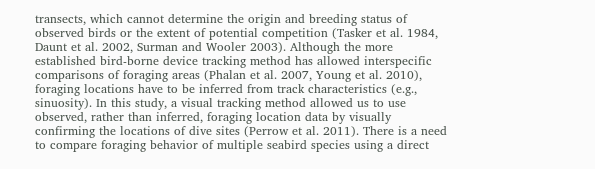transects, which cannot determine the origin and breeding status of observed birds or the extent of potential competition (Tasker et al. 1984, Daunt et al. 2002, Surman and Wooler 2003). Although the more established bird-borne device tracking method has allowed interspecific comparisons of foraging areas (Phalan et al. 2007, Young et al. 2010), foraging locations have to be inferred from track characteristics (e.g., sinuosity). In this study, a visual tracking method allowed us to use observed, rather than inferred, foraging location data by visually confirming the locations of dive sites (Perrow et al. 2011). There is a need to compare foraging behavior of multiple seabird species using a direct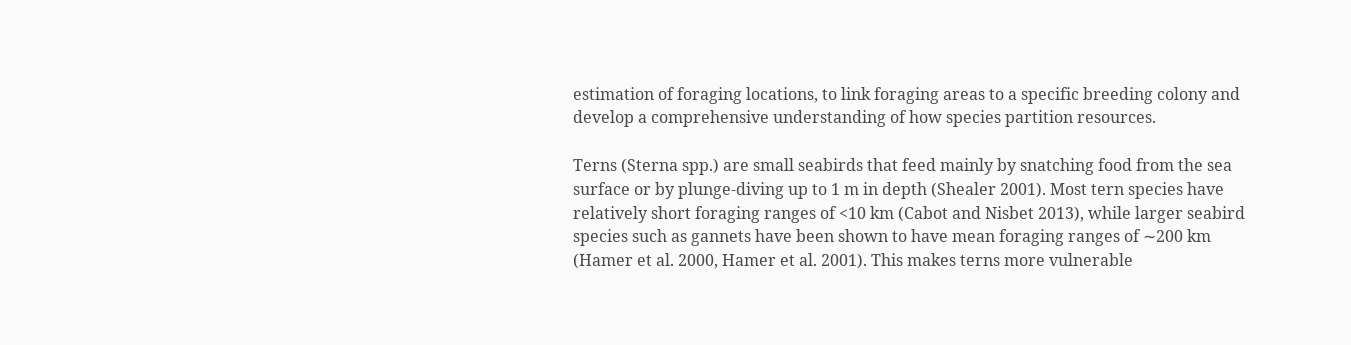estimation of foraging locations, to link foraging areas to a specific breeding colony and develop a comprehensive understanding of how species partition resources.

Terns (Sterna spp.) are small seabirds that feed mainly by snatching food from the sea surface or by plunge-diving up to 1 m in depth (Shealer 2001). Most tern species have relatively short foraging ranges of <10 km (Cabot and Nisbet 2013), while larger seabird species such as gannets have been shown to have mean foraging ranges of ∼200 km (Hamer et al. 2000, Hamer et al. 2001). This makes terns more vulnerable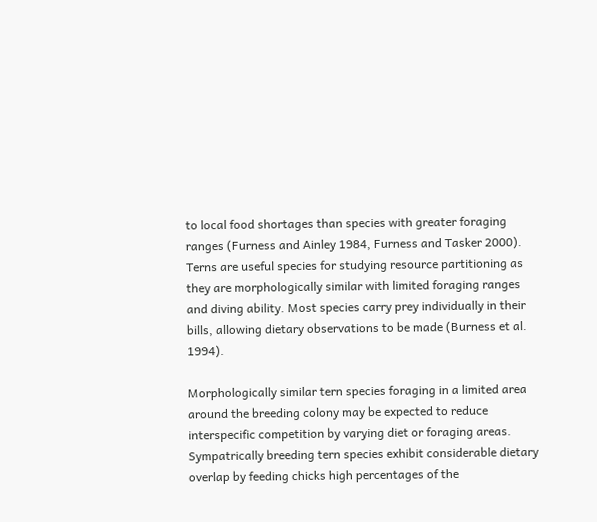to local food shortages than species with greater foraging ranges (Furness and Ainley 1984, Furness and Tasker 2000). Terns are useful species for studying resource partitioning as they are morphologically similar with limited foraging ranges and diving ability. Most species carry prey individually in their bills, allowing dietary observations to be made (Burness et al. 1994).

Morphologically similar tern species foraging in a limited area around the breeding colony may be expected to reduce interspecific competition by varying diet or foraging areas. Sympatrically breeding tern species exhibit considerable dietary overlap by feeding chicks high percentages of the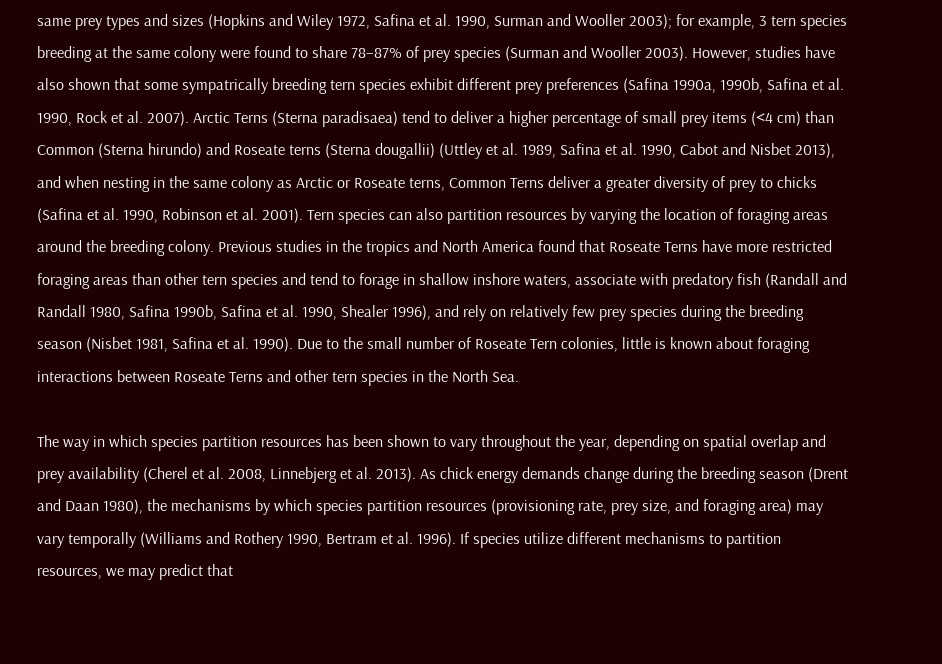same prey types and sizes (Hopkins and Wiley 1972, Safina et al. 1990, Surman and Wooller 2003); for example, 3 tern species breeding at the same colony were found to share 78–87% of prey species (Surman and Wooller 2003). However, studies have also shown that some sympatrically breeding tern species exhibit different prey preferences (Safina 1990a, 1990b, Safina et al. 1990, Rock et al. 2007). Arctic Terns (Sterna paradisaea) tend to deliver a higher percentage of small prey items (<4 cm) than Common (Sterna hirundo) and Roseate terns (Sterna dougallii) (Uttley et al. 1989, Safina et al. 1990, Cabot and Nisbet 2013), and when nesting in the same colony as Arctic or Roseate terns, Common Terns deliver a greater diversity of prey to chicks (Safina et al. 1990, Robinson et al. 2001). Tern species can also partition resources by varying the location of foraging areas around the breeding colony. Previous studies in the tropics and North America found that Roseate Terns have more restricted foraging areas than other tern species and tend to forage in shallow inshore waters, associate with predatory fish (Randall and Randall 1980, Safina 1990b, Safina et al. 1990, Shealer 1996), and rely on relatively few prey species during the breeding season (Nisbet 1981, Safina et al. 1990). Due to the small number of Roseate Tern colonies, little is known about foraging interactions between Roseate Terns and other tern species in the North Sea.

The way in which species partition resources has been shown to vary throughout the year, depending on spatial overlap and prey availability (Cherel et al. 2008, Linnebjerg et al. 2013). As chick energy demands change during the breeding season (Drent and Daan 1980), the mechanisms by which species partition resources (provisioning rate, prey size, and foraging area) may vary temporally (Williams and Rothery 1990, Bertram et al. 1996). If species utilize different mechanisms to partition resources, we may predict that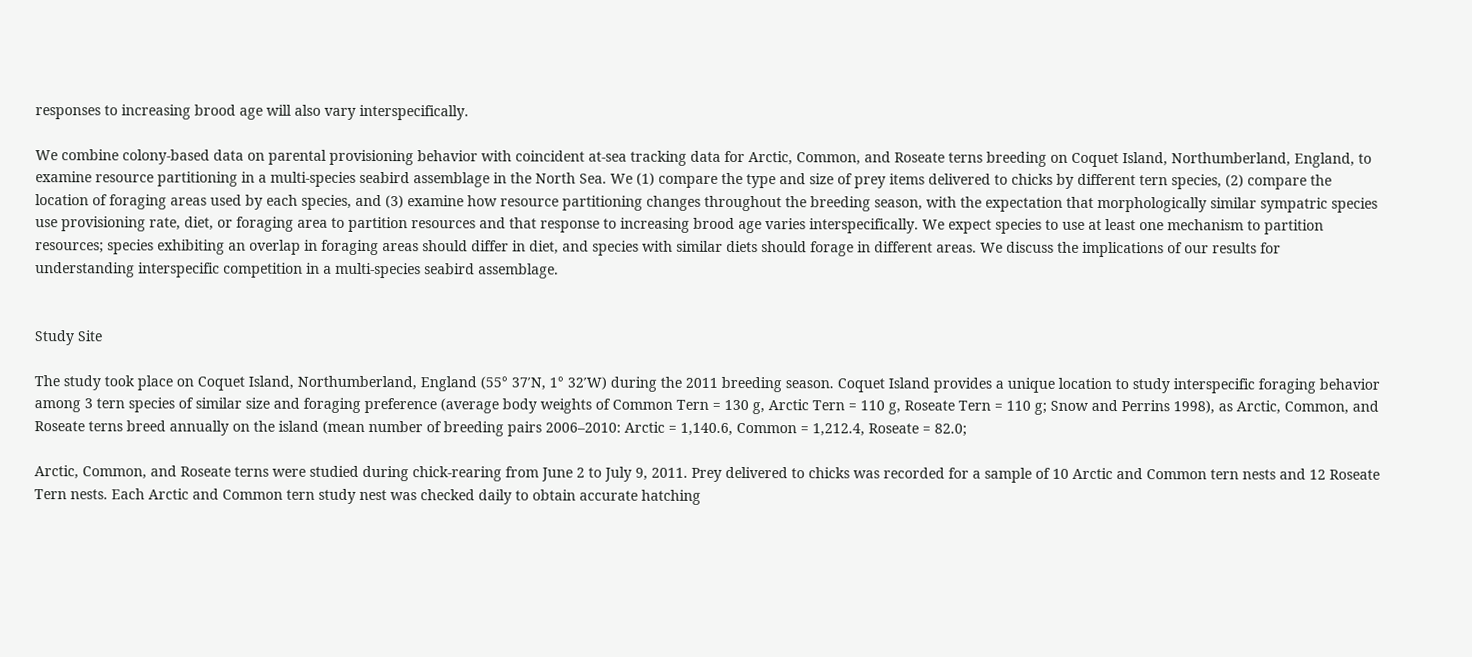responses to increasing brood age will also vary interspecifically.

We combine colony-based data on parental provisioning behavior with coincident at-sea tracking data for Arctic, Common, and Roseate terns breeding on Coquet Island, Northumberland, England, to examine resource partitioning in a multi-species seabird assemblage in the North Sea. We (1) compare the type and size of prey items delivered to chicks by different tern species, (2) compare the location of foraging areas used by each species, and (3) examine how resource partitioning changes throughout the breeding season, with the expectation that morphologically similar sympatric species use provisioning rate, diet, or foraging area to partition resources and that response to increasing brood age varies interspecifically. We expect species to use at least one mechanism to partition resources; species exhibiting an overlap in foraging areas should differ in diet, and species with similar diets should forage in different areas. We discuss the implications of our results for understanding interspecific competition in a multi-species seabird assemblage.


Study Site

The study took place on Coquet Island, Northumberland, England (55° 37′N, 1° 32′W) during the 2011 breeding season. Coquet Island provides a unique location to study interspecific foraging behavior among 3 tern species of similar size and foraging preference (average body weights of Common Tern = 130 g, Arctic Tern = 110 g, Roseate Tern = 110 g; Snow and Perrins 1998), as Arctic, Common, and Roseate terns breed annually on the island (mean number of breeding pairs 2006–2010: Arctic = 1,140.6, Common = 1,212.4, Roseate = 82.0;

Arctic, Common, and Roseate terns were studied during chick-rearing from June 2 to July 9, 2011. Prey delivered to chicks was recorded for a sample of 10 Arctic and Common tern nests and 12 Roseate Tern nests. Each Arctic and Common tern study nest was checked daily to obtain accurate hatching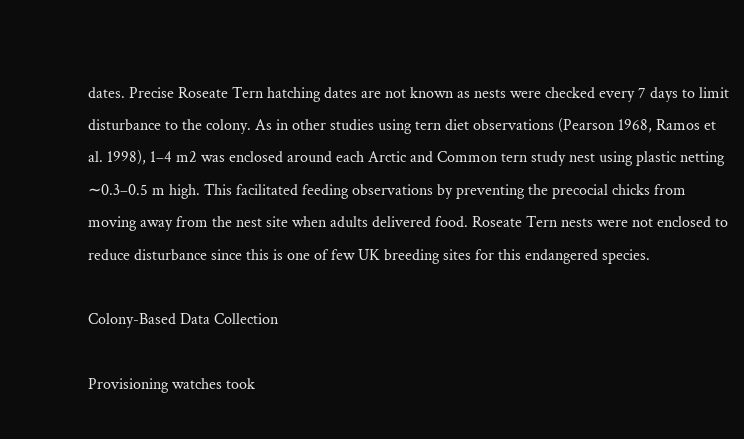dates. Precise Roseate Tern hatching dates are not known as nests were checked every 7 days to limit disturbance to the colony. As in other studies using tern diet observations (Pearson 1968, Ramos et al. 1998), 1–4 m2 was enclosed around each Arctic and Common tern study nest using plastic netting ∼0.3–0.5 m high. This facilitated feeding observations by preventing the precocial chicks from moving away from the nest site when adults delivered food. Roseate Tern nests were not enclosed to reduce disturbance since this is one of few UK breeding sites for this endangered species.

Colony-Based Data Collection

Provisioning watches took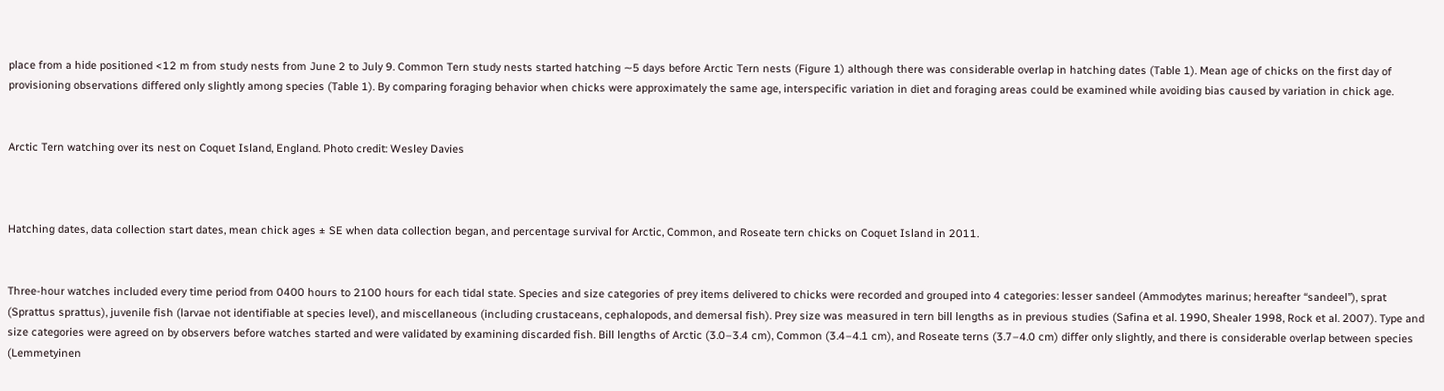place from a hide positioned <12 m from study nests from June 2 to July 9. Common Tern study nests started hatching ∼5 days before Arctic Tern nests (Figure 1) although there was considerable overlap in hatching dates (Table 1). Mean age of chicks on the first day of provisioning observations differed only slightly among species (Table 1). By comparing foraging behavior when chicks were approximately the same age, interspecific variation in diet and foraging areas could be examined while avoiding bias caused by variation in chick age.


Arctic Tern watching over its nest on Coquet Island, England. Photo credit: Wesley Davies



Hatching dates, data collection start dates, mean chick ages ± SE when data collection began, and percentage survival for Arctic, Common, and Roseate tern chicks on Coquet Island in 2011.


Three-hour watches included every time period from 0400 hours to 2100 hours for each tidal state. Species and size categories of prey items delivered to chicks were recorded and grouped into 4 categories: lesser sandeel (Ammodytes marinus; hereafter “sandeel”), sprat (Sprattus sprattus), juvenile fish (larvae not identifiable at species level), and miscellaneous (including crustaceans, cephalopods, and demersal fish). Prey size was measured in tern bill lengths as in previous studies (Safina et al. 1990, Shealer 1998, Rock et al. 2007). Type and size categories were agreed on by observers before watches started and were validated by examining discarded fish. Bill lengths of Arctic (3.0–3.4 cm), Common (3.4–4.1 cm), and Roseate terns (3.7–4.0 cm) differ only slightly, and there is considerable overlap between species (Lemmetyinen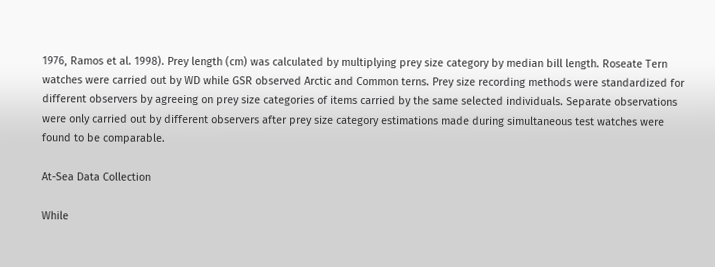1976, Ramos et al. 1998). Prey length (cm) was calculated by multiplying prey size category by median bill length. Roseate Tern watches were carried out by WD while GSR observed Arctic and Common terns. Prey size recording methods were standardized for different observers by agreeing on prey size categories of items carried by the same selected individuals. Separate observations were only carried out by different observers after prey size category estimations made during simultaneous test watches were found to be comparable.

At-Sea Data Collection

While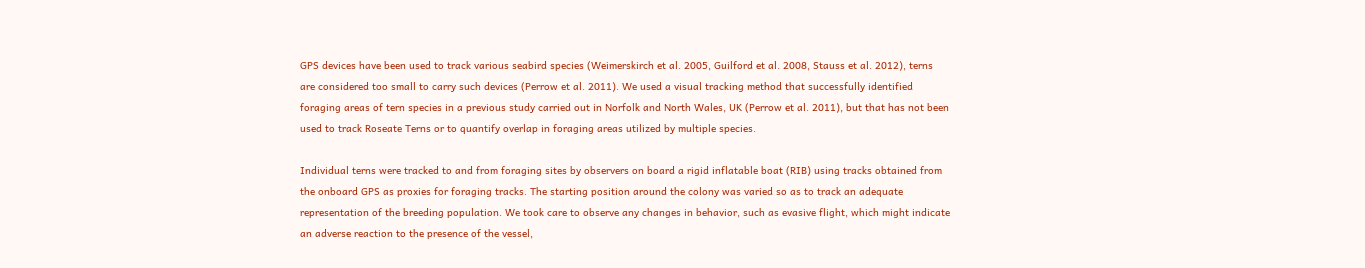GPS devices have been used to track various seabird species (Weimerskirch et al. 2005, Guilford et al. 2008, Stauss et al. 2012), terns are considered too small to carry such devices (Perrow et al. 2011). We used a visual tracking method that successfully identified foraging areas of tern species in a previous study carried out in Norfolk and North Wales, UK (Perrow et al. 2011), but that has not been used to track Roseate Terns or to quantify overlap in foraging areas utilized by multiple species.

Individual terns were tracked to and from foraging sites by observers on board a rigid inflatable boat (RIB) using tracks obtained from the onboard GPS as proxies for foraging tracks. The starting position around the colony was varied so as to track an adequate representation of the breeding population. We took care to observe any changes in behavior, such as evasive flight, which might indicate an adverse reaction to the presence of the vessel,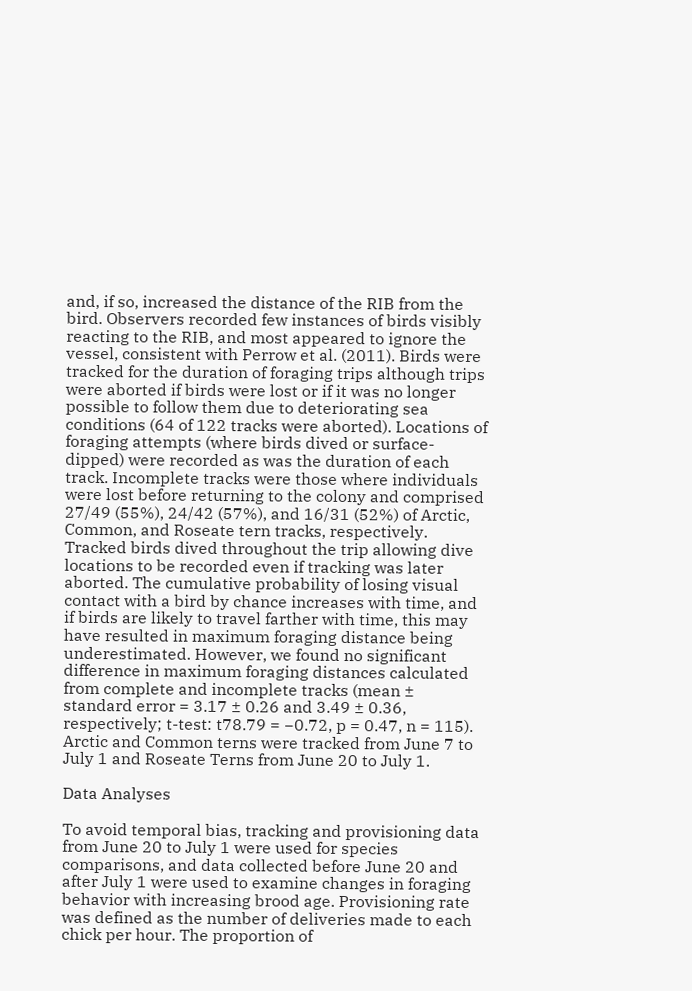and, if so, increased the distance of the RIB from the bird. Observers recorded few instances of birds visibly reacting to the RIB, and most appeared to ignore the vessel, consistent with Perrow et al. (2011). Birds were tracked for the duration of foraging trips although trips were aborted if birds were lost or if it was no longer possible to follow them due to deteriorating sea conditions (64 of 122 tracks were aborted). Locations of foraging attempts (where birds dived or surface-dipped) were recorded as was the duration of each track. Incomplete tracks were those where individuals were lost before returning to the colony and comprised 27/49 (55%), 24/42 (57%), and 16/31 (52%) of Arctic, Common, and Roseate tern tracks, respectively. Tracked birds dived throughout the trip allowing dive locations to be recorded even if tracking was later aborted. The cumulative probability of losing visual contact with a bird by chance increases with time, and if birds are likely to travel farther with time, this may have resulted in maximum foraging distance being underestimated. However, we found no significant difference in maximum foraging distances calculated from complete and incomplete tracks (mean ± standard error = 3.17 ± 0.26 and 3.49 ± 0.36, respectively; t-test: t78.79 = −0.72, p = 0.47, n = 115). Arctic and Common terns were tracked from June 7 to July 1 and Roseate Terns from June 20 to July 1.

Data Analyses

To avoid temporal bias, tracking and provisioning data from June 20 to July 1 were used for species comparisons, and data collected before June 20 and after July 1 were used to examine changes in foraging behavior with increasing brood age. Provisioning rate was defined as the number of deliveries made to each chick per hour. The proportion of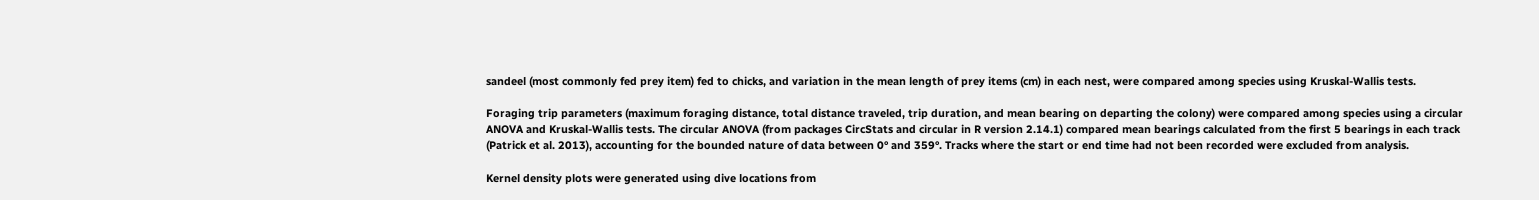sandeel (most commonly fed prey item) fed to chicks, and variation in the mean length of prey items (cm) in each nest, were compared among species using Kruskal-Wallis tests.

Foraging trip parameters (maximum foraging distance, total distance traveled, trip duration, and mean bearing on departing the colony) were compared among species using a circular ANOVA and Kruskal-Wallis tests. The circular ANOVA (from packages CircStats and circular in R version 2.14.1) compared mean bearings calculated from the first 5 bearings in each track (Patrick et al. 2013), accounting for the bounded nature of data between 0° and 359°. Tracks where the start or end time had not been recorded were excluded from analysis.

Kernel density plots were generated using dive locations from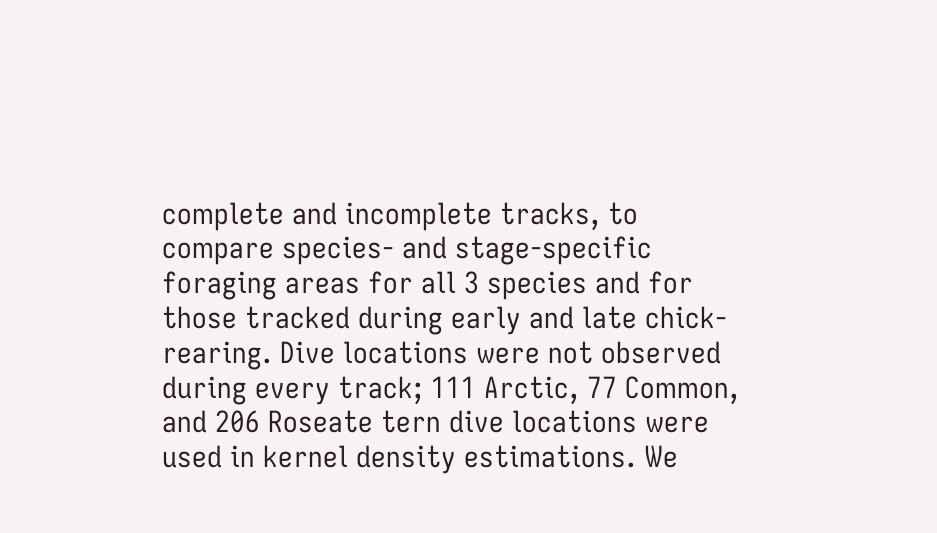complete and incomplete tracks, to compare species- and stage-specific foraging areas for all 3 species and for those tracked during early and late chick-rearing. Dive locations were not observed during every track; 111 Arctic, 77 Common, and 206 Roseate tern dive locations were used in kernel density estimations. We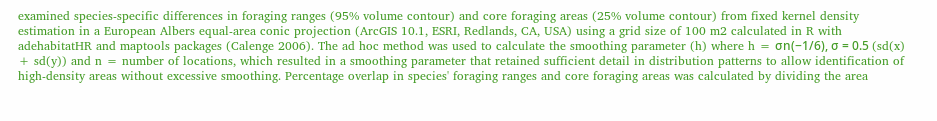examined species-specific differences in foraging ranges (95% volume contour) and core foraging areas (25% volume contour) from fixed kernel density estimation in a European Albers equal-area conic projection (ArcGIS 10.1, ESRI, Redlands, CA, USA) using a grid size of 100 m2 calculated in R with adehabitatHR and maptools packages (Calenge 2006). The ad hoc method was used to calculate the smoothing parameter (h) where h = σn(−1/6), σ = 0.5 (sd(x) + sd(y)) and n = number of locations, which resulted in a smoothing parameter that retained sufficient detail in distribution patterns to allow identification of high-density areas without excessive smoothing. Percentage overlap in species' foraging ranges and core foraging areas was calculated by dividing the area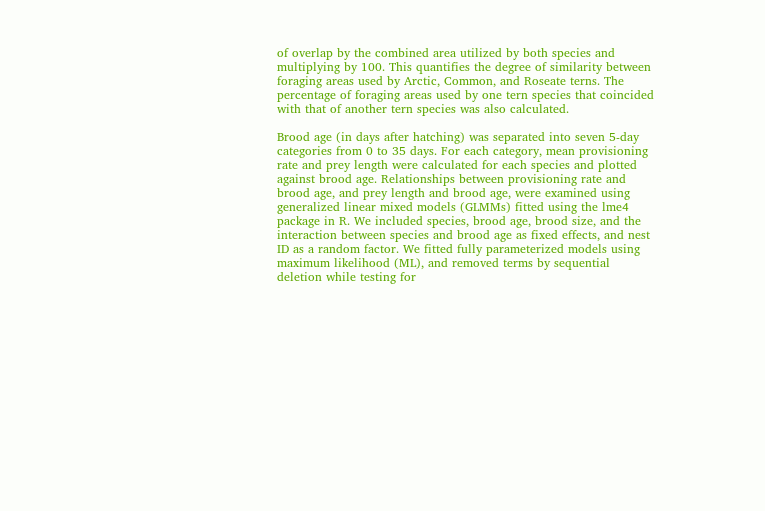of overlap by the combined area utilized by both species and multiplying by 100. This quantifies the degree of similarity between foraging areas used by Arctic, Common, and Roseate terns. The percentage of foraging areas used by one tern species that coincided with that of another tern species was also calculated.

Brood age (in days after hatching) was separated into seven 5-day categories from 0 to 35 days. For each category, mean provisioning rate and prey length were calculated for each species and plotted against brood age. Relationships between provisioning rate and brood age, and prey length and brood age, were examined using generalized linear mixed models (GLMMs) fitted using the lme4 package in R. We included species, brood age, brood size, and the interaction between species and brood age as fixed effects, and nest ID as a random factor. We fitted fully parameterized models using maximum likelihood (ML), and removed terms by sequential deletion while testing for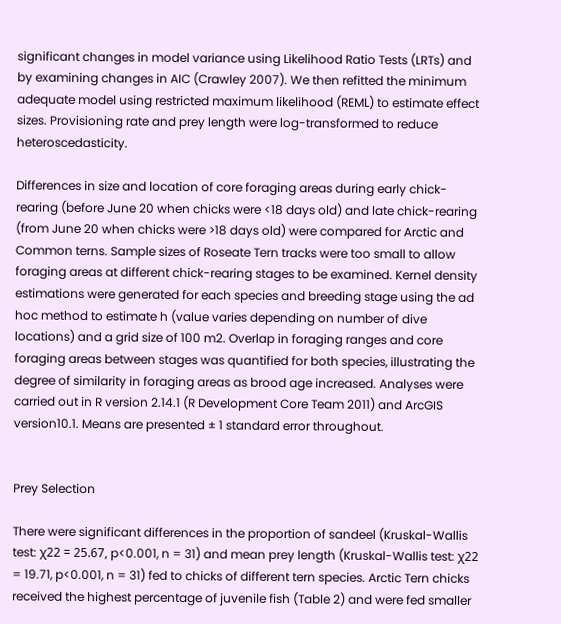significant changes in model variance using Likelihood Ratio Tests (LRTs) and by examining changes in AIC (Crawley 2007). We then refitted the minimum adequate model using restricted maximum likelihood (REML) to estimate effect sizes. Provisioning rate and prey length were log-transformed to reduce heteroscedasticity.

Differences in size and location of core foraging areas during early chick-rearing (before June 20 when chicks were <18 days old) and late chick-rearing (from June 20 when chicks were >18 days old) were compared for Arctic and Common terns. Sample sizes of Roseate Tern tracks were too small to allow foraging areas at different chick-rearing stages to be examined. Kernel density estimations were generated for each species and breeding stage using the ad hoc method to estimate h (value varies depending on number of dive locations) and a grid size of 100 m2. Overlap in foraging ranges and core foraging areas between stages was quantified for both species, illustrating the degree of similarity in foraging areas as brood age increased. Analyses were carried out in R version 2.14.1 (R Development Core Team 2011) and ArcGIS version10.1. Means are presented ± 1 standard error throughout.


Prey Selection

There were significant differences in the proportion of sandeel (Kruskal-Wallis test: χ22 = 25.67, p<0.001, n = 31) and mean prey length (Kruskal-Wallis test: χ22 = 19.71, p<0.001, n = 31) fed to chicks of different tern species. Arctic Tern chicks received the highest percentage of juvenile fish (Table 2) and were fed smaller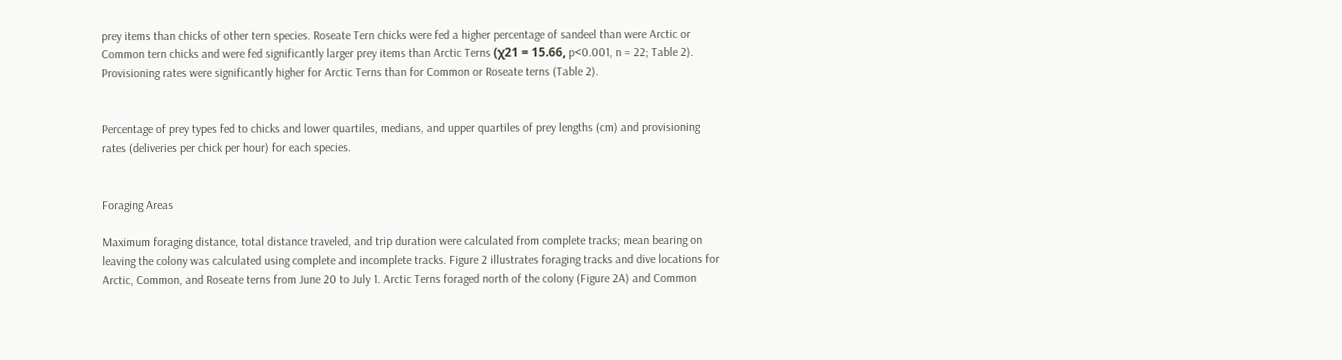prey items than chicks of other tern species. Roseate Tern chicks were fed a higher percentage of sandeel than were Arctic or Common tern chicks and were fed significantly larger prey items than Arctic Terns (χ21 = 15.66, p<0.001, n = 22; Table 2). Provisioning rates were significantly higher for Arctic Terns than for Common or Roseate terns (Table 2).


Percentage of prey types fed to chicks and lower quartiles, medians, and upper quartiles of prey lengths (cm) and provisioning rates (deliveries per chick per hour) for each species.


Foraging Areas

Maximum foraging distance, total distance traveled, and trip duration were calculated from complete tracks; mean bearing on leaving the colony was calculated using complete and incomplete tracks. Figure 2 illustrates foraging tracks and dive locations for Arctic, Common, and Roseate terns from June 20 to July 1. Arctic Terns foraged north of the colony (Figure 2A) and Common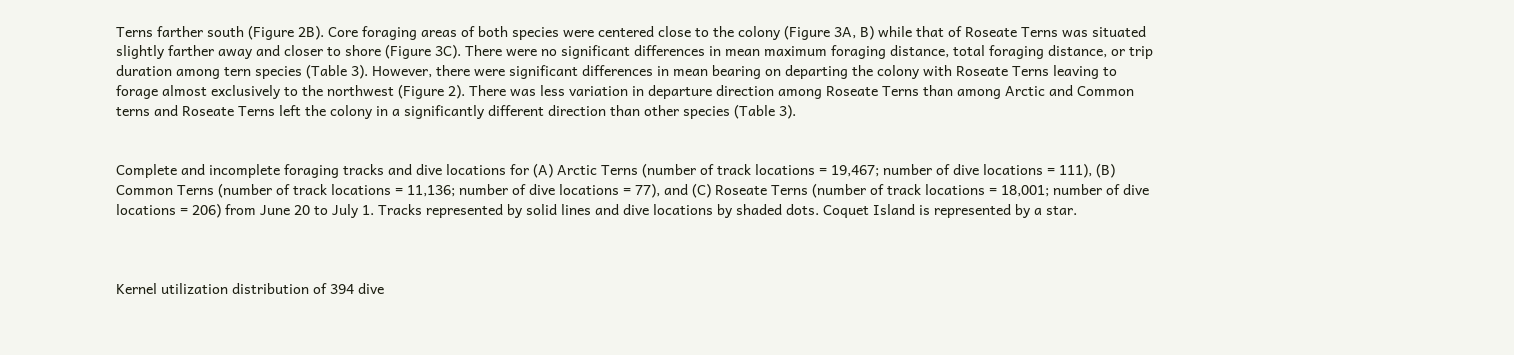Terns farther south (Figure 2B). Core foraging areas of both species were centered close to the colony (Figure 3A, B) while that of Roseate Terns was situated slightly farther away and closer to shore (Figure 3C). There were no significant differences in mean maximum foraging distance, total foraging distance, or trip duration among tern species (Table 3). However, there were significant differences in mean bearing on departing the colony with Roseate Terns leaving to forage almost exclusively to the northwest (Figure 2). There was less variation in departure direction among Roseate Terns than among Arctic and Common terns and Roseate Terns left the colony in a significantly different direction than other species (Table 3).


Complete and incomplete foraging tracks and dive locations for (A) Arctic Terns (number of track locations = 19,467; number of dive locations = 111), (B) Common Terns (number of track locations = 11,136; number of dive locations = 77), and (C) Roseate Terns (number of track locations = 18,001; number of dive locations = 206) from June 20 to July 1. Tracks represented by solid lines and dive locations by shaded dots. Coquet Island is represented by a star.



Kernel utilization distribution of 394 dive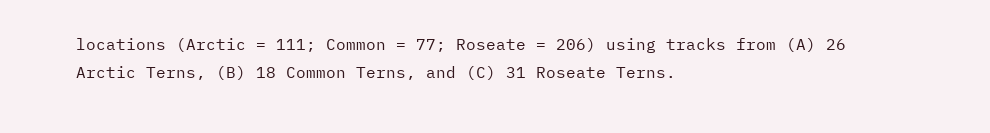locations (Arctic = 111; Common = 77; Roseate = 206) using tracks from (A) 26 Arctic Terns, (B) 18 Common Terns, and (C) 31 Roseate Terns.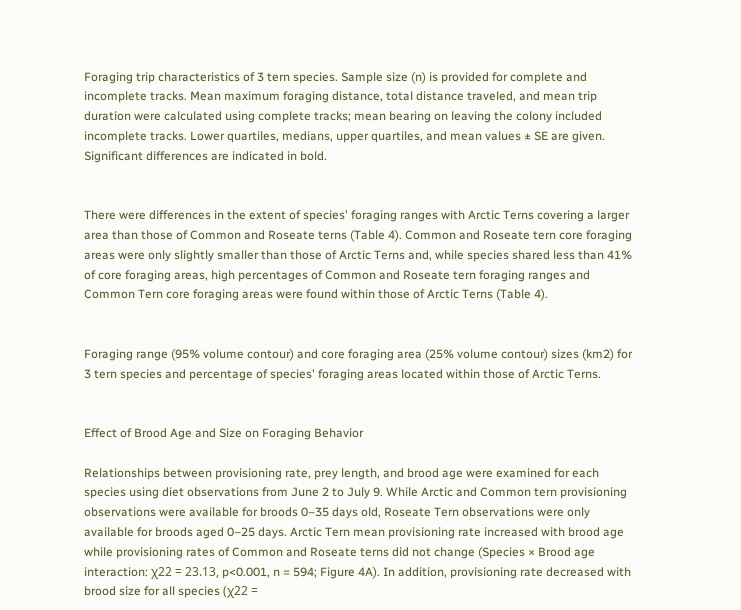Foraging trip characteristics of 3 tern species. Sample size (n) is provided for complete and incomplete tracks. Mean maximum foraging distance, total distance traveled, and mean trip duration were calculated using complete tracks; mean bearing on leaving the colony included incomplete tracks. Lower quartiles, medians, upper quartiles, and mean values ± SE are given. Significant differences are indicated in bold.


There were differences in the extent of species' foraging ranges with Arctic Terns covering a larger area than those of Common and Roseate terns (Table 4). Common and Roseate tern core foraging areas were only slightly smaller than those of Arctic Terns and, while species shared less than 41% of core foraging areas, high percentages of Common and Roseate tern foraging ranges and Common Tern core foraging areas were found within those of Arctic Terns (Table 4).


Foraging range (95% volume contour) and core foraging area (25% volume contour) sizes (km2) for 3 tern species and percentage of species' foraging areas located within those of Arctic Terns.


Effect of Brood Age and Size on Foraging Behavior

Relationships between provisioning rate, prey length, and brood age were examined for each species using diet observations from June 2 to July 9. While Arctic and Common tern provisioning observations were available for broods 0–35 days old, Roseate Tern observations were only available for broods aged 0–25 days. Arctic Tern mean provisioning rate increased with brood age while provisioning rates of Common and Roseate terns did not change (Species × Brood age interaction: χ22 = 23.13, p<0.001, n = 594; Figure 4A). In addition, provisioning rate decreased with brood size for all species (χ22 =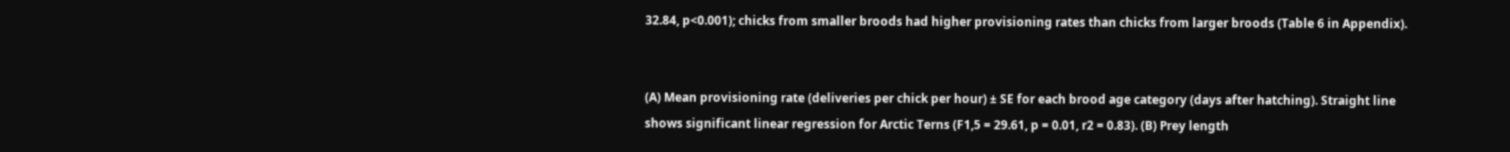32.84, p<0.001); chicks from smaller broods had higher provisioning rates than chicks from larger broods (Table 6 in Appendix).


(A) Mean provisioning rate (deliveries per chick per hour) ± SE for each brood age category (days after hatching). Straight line shows significant linear regression for Arctic Terns (F1,5 = 29.61, p = 0.01, r2 = 0.83). (B) Prey length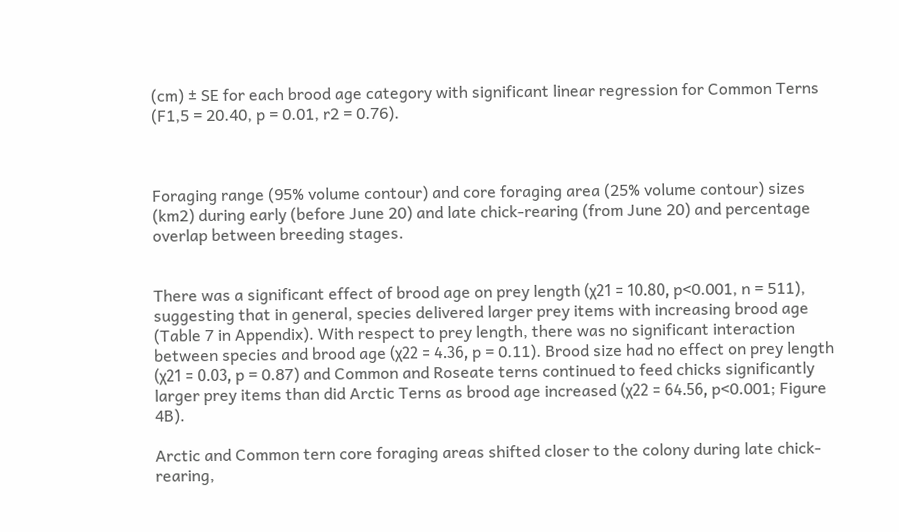(cm) ± SE for each brood age category with significant linear regression for Common Terns (F1,5 = 20.40, p = 0.01, r2 = 0.76).



Foraging range (95% volume contour) and core foraging area (25% volume contour) sizes (km2) during early (before June 20) and late chick-rearing (from June 20) and percentage overlap between breeding stages.


There was a significant effect of brood age on prey length (χ21 = 10.80, p<0.001, n = 511), suggesting that in general, species delivered larger prey items with increasing brood age (Table 7 in Appendix). With respect to prey length, there was no significant interaction between species and brood age (χ22 = 4.36, p = 0.11). Brood size had no effect on prey length (χ21 = 0.03, p = 0.87) and Common and Roseate terns continued to feed chicks significantly larger prey items than did Arctic Terns as brood age increased (χ22 = 64.56, p<0.001; Figure 4B).

Arctic and Common tern core foraging areas shifted closer to the colony during late chick-rearing,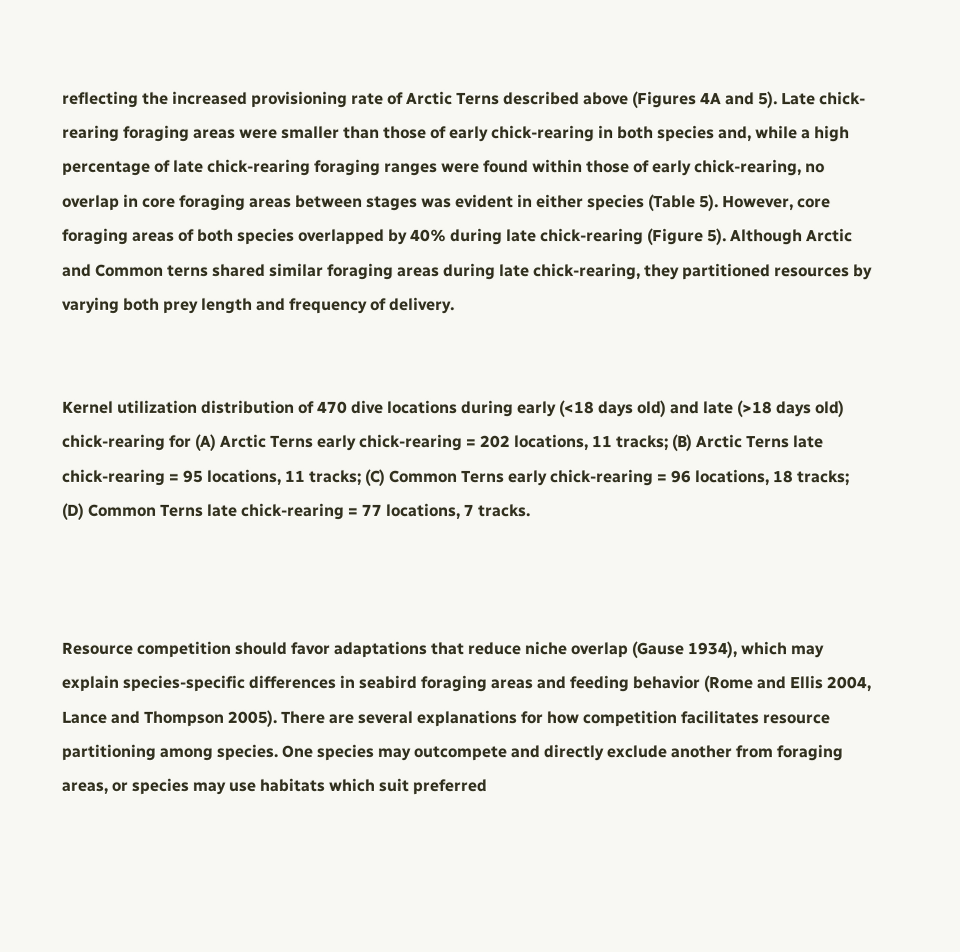reflecting the increased provisioning rate of Arctic Terns described above (Figures 4A and 5). Late chick-rearing foraging areas were smaller than those of early chick-rearing in both species and, while a high percentage of late chick-rearing foraging ranges were found within those of early chick-rearing, no overlap in core foraging areas between stages was evident in either species (Table 5). However, core foraging areas of both species overlapped by 40% during late chick-rearing (Figure 5). Although Arctic and Common terns shared similar foraging areas during late chick-rearing, they partitioned resources by varying both prey length and frequency of delivery.


Kernel utilization distribution of 470 dive locations during early (<18 days old) and late (>18 days old) chick-rearing for (A) Arctic Terns early chick-rearing = 202 locations, 11 tracks; (B) Arctic Terns late chick-rearing = 95 locations, 11 tracks; (C) Common Terns early chick-rearing = 96 locations, 18 tracks; (D) Common Terns late chick-rearing = 77 locations, 7 tracks.



Resource competition should favor adaptations that reduce niche overlap (Gause 1934), which may explain species-specific differences in seabird foraging areas and feeding behavior (Rome and Ellis 2004, Lance and Thompson 2005). There are several explanations for how competition facilitates resource partitioning among species. One species may outcompete and directly exclude another from foraging areas, or species may use habitats which suit preferred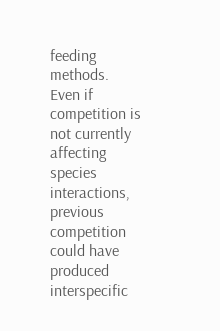feeding methods. Even if competition is not currently affecting species interactions, previous competition could have produced interspecific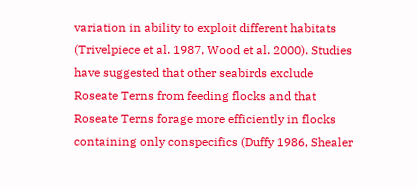variation in ability to exploit different habitats (Trivelpiece et al. 1987, Wood et al. 2000). Studies have suggested that other seabirds exclude Roseate Terns from feeding flocks and that Roseate Terns forage more efficiently in flocks containing only conspecifics (Duffy 1986, Shealer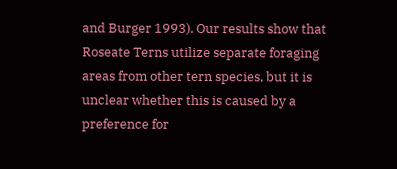and Burger 1993). Our results show that Roseate Terns utilize separate foraging areas from other tern species, but it is unclear whether this is caused by a preference for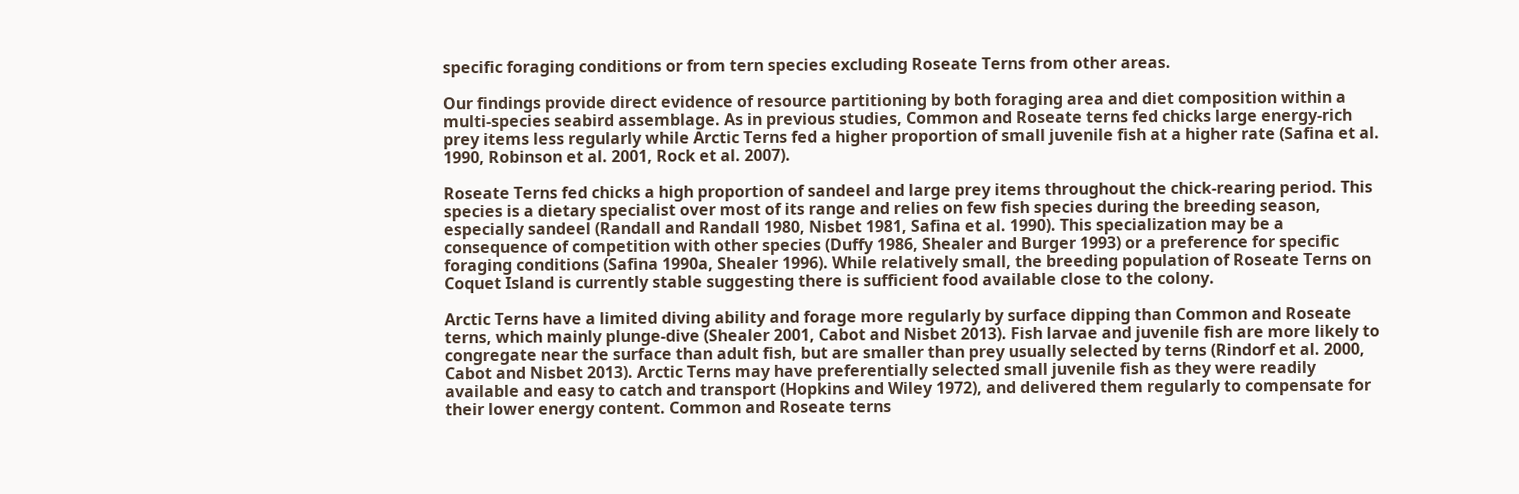specific foraging conditions or from tern species excluding Roseate Terns from other areas.

Our findings provide direct evidence of resource partitioning by both foraging area and diet composition within a multi-species seabird assemblage. As in previous studies, Common and Roseate terns fed chicks large energy-rich prey items less regularly while Arctic Terns fed a higher proportion of small juvenile fish at a higher rate (Safina et al. 1990, Robinson et al. 2001, Rock et al. 2007).

Roseate Terns fed chicks a high proportion of sandeel and large prey items throughout the chick-rearing period. This species is a dietary specialist over most of its range and relies on few fish species during the breeding season, especially sandeel (Randall and Randall 1980, Nisbet 1981, Safina et al. 1990). This specialization may be a consequence of competition with other species (Duffy 1986, Shealer and Burger 1993) or a preference for specific foraging conditions (Safina 1990a, Shealer 1996). While relatively small, the breeding population of Roseate Terns on Coquet Island is currently stable suggesting there is sufficient food available close to the colony.

Arctic Terns have a limited diving ability and forage more regularly by surface dipping than Common and Roseate terns, which mainly plunge-dive (Shealer 2001, Cabot and Nisbet 2013). Fish larvae and juvenile fish are more likely to congregate near the surface than adult fish, but are smaller than prey usually selected by terns (Rindorf et al. 2000, Cabot and Nisbet 2013). Arctic Terns may have preferentially selected small juvenile fish as they were readily available and easy to catch and transport (Hopkins and Wiley 1972), and delivered them regularly to compensate for their lower energy content. Common and Roseate terns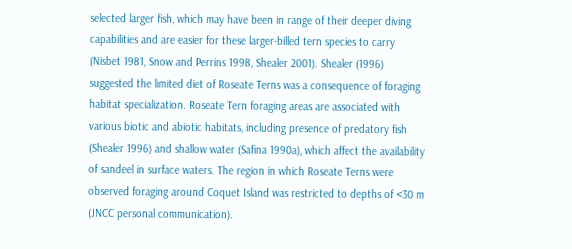selected larger fish, which may have been in range of their deeper diving capabilities and are easier for these larger-billed tern species to carry (Nisbet 1981, Snow and Perrins 1998, Shealer 2001). Shealer (1996) suggested the limited diet of Roseate Terns was a consequence of foraging habitat specialization. Roseate Tern foraging areas are associated with various biotic and abiotic habitats, including presence of predatory fish (Shealer 1996) and shallow water (Safina 1990a), which affect the availability of sandeel in surface waters. The region in which Roseate Terns were observed foraging around Coquet Island was restricted to depths of <30 m (JNCC personal communication).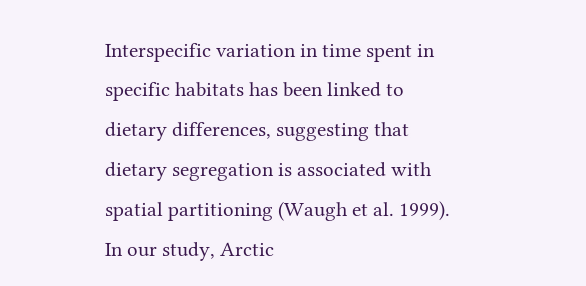Interspecific variation in time spent in specific habitats has been linked to dietary differences, suggesting that dietary segregation is associated with spatial partitioning (Waugh et al. 1999). In our study, Arctic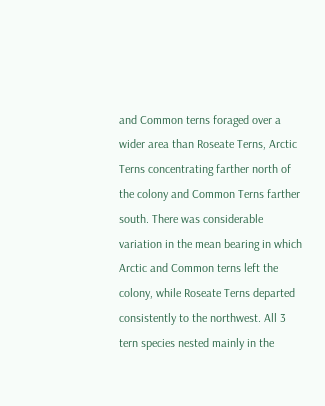and Common terns foraged over a wider area than Roseate Terns, Arctic Terns concentrating farther north of the colony and Common Terns farther south. There was considerable variation in the mean bearing in which Arctic and Common terns left the colony, while Roseate Terns departed consistently to the northwest. All 3 tern species nested mainly in the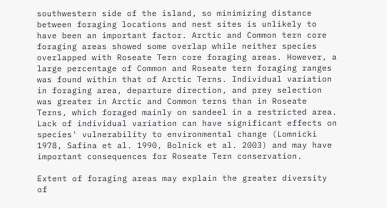southwestern side of the island, so minimizing distance between foraging locations and nest sites is unlikely to have been an important factor. Arctic and Common tern core foraging areas showed some overlap while neither species overlapped with Roseate Tern core foraging areas. However, a large percentage of Common and Roseate tern foraging ranges was found within that of Arctic Terns. Individual variation in foraging area, departure direction, and prey selection was greater in Arctic and Common terns than in Roseate Terns, which foraged mainly on sandeel in a restricted area. Lack of individual variation can have significant effects on species' vulnerability to environmental change (Lomnicki 1978, Safina et al. 1990, Bolnick et al. 2003) and may have important consequences for Roseate Tern conservation.

Extent of foraging areas may explain the greater diversity of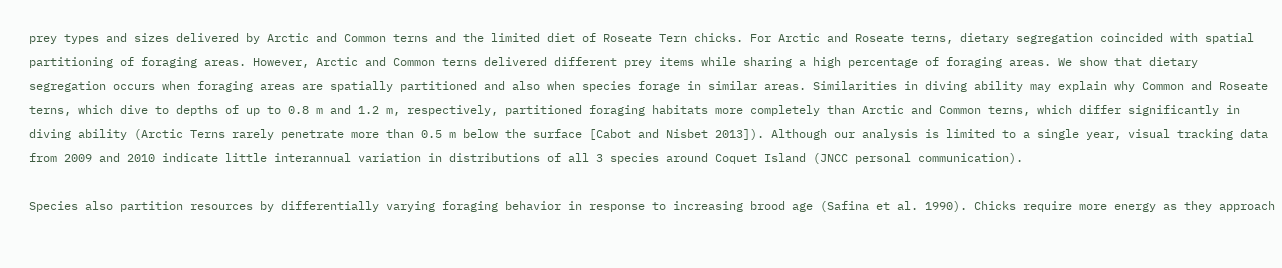prey types and sizes delivered by Arctic and Common terns and the limited diet of Roseate Tern chicks. For Arctic and Roseate terns, dietary segregation coincided with spatial partitioning of foraging areas. However, Arctic and Common terns delivered different prey items while sharing a high percentage of foraging areas. We show that dietary segregation occurs when foraging areas are spatially partitioned and also when species forage in similar areas. Similarities in diving ability may explain why Common and Roseate terns, which dive to depths of up to 0.8 m and 1.2 m, respectively, partitioned foraging habitats more completely than Arctic and Common terns, which differ significantly in diving ability (Arctic Terns rarely penetrate more than 0.5 m below the surface [Cabot and Nisbet 2013]). Although our analysis is limited to a single year, visual tracking data from 2009 and 2010 indicate little interannual variation in distributions of all 3 species around Coquet Island (JNCC personal communication).

Species also partition resources by differentially varying foraging behavior in response to increasing brood age (Safina et al. 1990). Chicks require more energy as they approach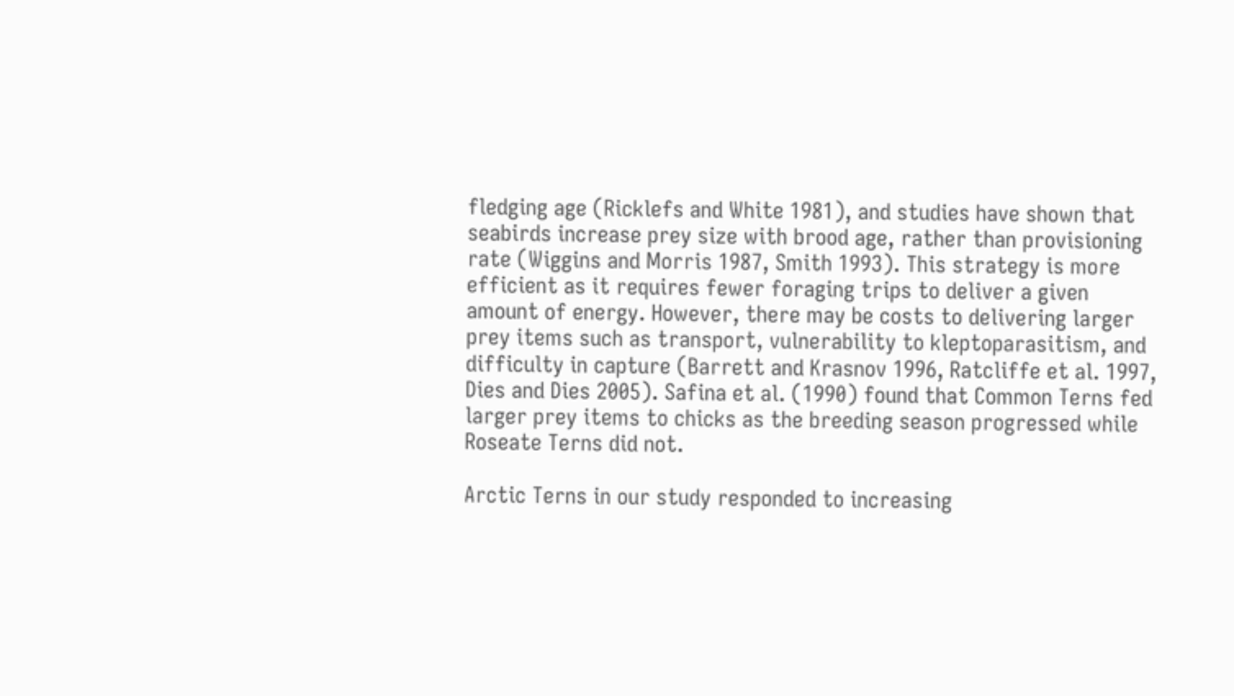fledging age (Ricklefs and White 1981), and studies have shown that seabirds increase prey size with brood age, rather than provisioning rate (Wiggins and Morris 1987, Smith 1993). This strategy is more efficient as it requires fewer foraging trips to deliver a given amount of energy. However, there may be costs to delivering larger prey items such as transport, vulnerability to kleptoparasitism, and difficulty in capture (Barrett and Krasnov 1996, Ratcliffe et al. 1997, Dies and Dies 2005). Safina et al. (1990) found that Common Terns fed larger prey items to chicks as the breeding season progressed while Roseate Terns did not.

Arctic Terns in our study responded to increasing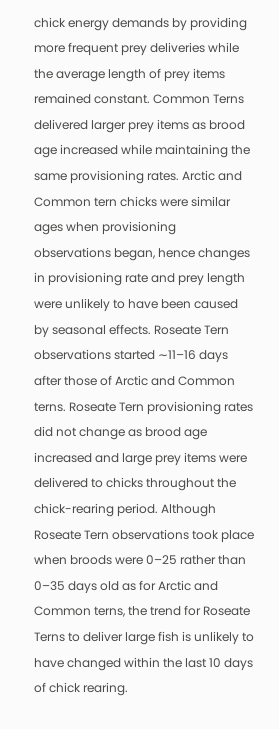chick energy demands by providing more frequent prey deliveries while the average length of prey items remained constant. Common Terns delivered larger prey items as brood age increased while maintaining the same provisioning rates. Arctic and Common tern chicks were similar ages when provisioning observations began, hence changes in provisioning rate and prey length were unlikely to have been caused by seasonal effects. Roseate Tern observations started ∼11–16 days after those of Arctic and Common terns. Roseate Tern provisioning rates did not change as brood age increased and large prey items were delivered to chicks throughout the chick-rearing period. Although Roseate Tern observations took place when broods were 0–25 rather than 0–35 days old as for Arctic and Common terns, the trend for Roseate Terns to deliver large fish is unlikely to have changed within the last 10 days of chick rearing.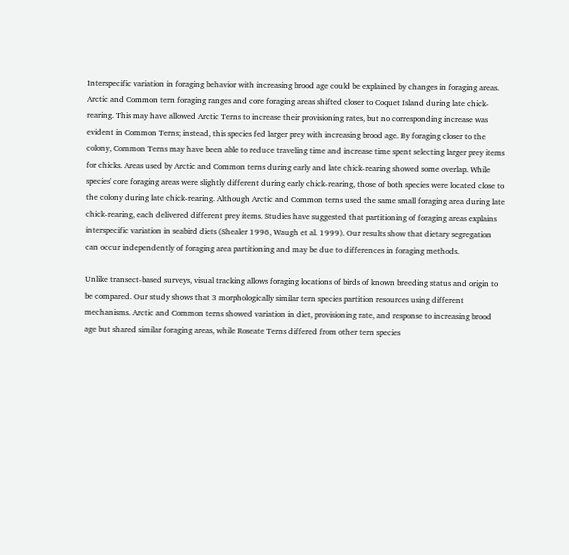Interspecific variation in foraging behavior with increasing brood age could be explained by changes in foraging areas. Arctic and Common tern foraging ranges and core foraging areas shifted closer to Coquet Island during late chick-rearing. This may have allowed Arctic Terns to increase their provisioning rates, but no corresponding increase was evident in Common Terns; instead, this species fed larger prey with increasing brood age. By foraging closer to the colony, Common Terns may have been able to reduce traveling time and increase time spent selecting larger prey items for chicks. Areas used by Arctic and Common terns during early and late chick-rearing showed some overlap. While species' core foraging areas were slightly different during early chick-rearing, those of both species were located close to the colony during late chick-rearing. Although Arctic and Common terns used the same small foraging area during late chick-rearing, each delivered different prey items. Studies have suggested that partitioning of foraging areas explains interspecific variation in seabird diets (Shealer 1996, Waugh et al. 1999). Our results show that dietary segregation can occur independently of foraging area partitioning and may be due to differences in foraging methods.

Unlike transect-based surveys, visual tracking allows foraging locations of birds of known breeding status and origin to be compared. Our study shows that 3 morphologically similar tern species partition resources using different mechanisms. Arctic and Common terns showed variation in diet, provisioning rate, and response to increasing brood age but shared similar foraging areas, while Roseate Terns differed from other tern species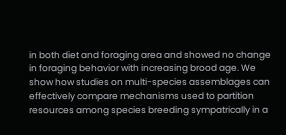in both diet and foraging area and showed no change in foraging behavior with increasing brood age. We show how studies on multi-species assemblages can effectively compare mechanisms used to partition resources among species breeding sympatrically in a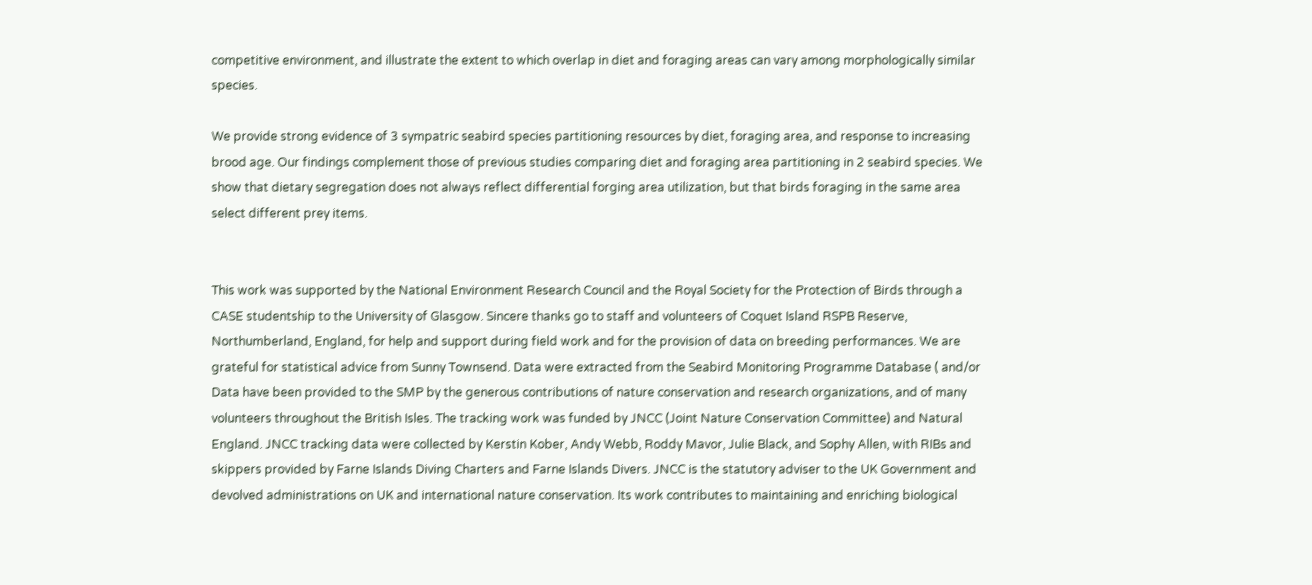competitive environment, and illustrate the extent to which overlap in diet and foraging areas can vary among morphologically similar species.

We provide strong evidence of 3 sympatric seabird species partitioning resources by diet, foraging area, and response to increasing brood age. Our findings complement those of previous studies comparing diet and foraging area partitioning in 2 seabird species. We show that dietary segregation does not always reflect differential forging area utilization, but that birds foraging in the same area select different prey items.


This work was supported by the National Environment Research Council and the Royal Society for the Protection of Birds through a CASE studentship to the University of Glasgow. Sincere thanks go to staff and volunteers of Coquet Island RSPB Reserve, Northumberland, England, for help and support during field work and for the provision of data on breeding performances. We are grateful for statistical advice from Sunny Townsend. Data were extracted from the Seabird Monitoring Programme Database ( and/or Data have been provided to the SMP by the generous contributions of nature conservation and research organizations, and of many volunteers throughout the British Isles. The tracking work was funded by JNCC (Joint Nature Conservation Committee) and Natural England. JNCC tracking data were collected by Kerstin Kober, Andy Webb, Roddy Mavor, Julie Black, and Sophy Allen, with RIBs and skippers provided by Farne Islands Diving Charters and Farne Islands Divers. JNCC is the statutory adviser to the UK Government and devolved administrations on UK and international nature conservation. Its work contributes to maintaining and enriching biological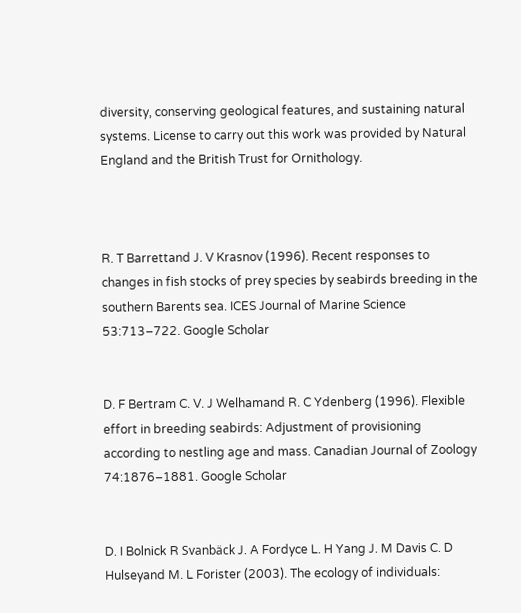diversity, conserving geological features, and sustaining natural systems. License to carry out this work was provided by Natural England and the British Trust for Ornithology.



R. T Barrettand J. V Krasnov (1996). Recent responses to changes in fish stocks of prey species by seabirds breeding in the southern Barents sea. ICES Journal of Marine Science 53:713–722. Google Scholar


D. F Bertram C. V. J Welhamand R. C Ydenberg (1996). Flexible effort in breeding seabirds: Adjustment of provisioning according to nestling age and mass. Canadian Journal of Zoology 74:1876–1881. Google Scholar


D. I Bolnick R Svanbäck J. A Fordyce L. H Yang J. M Davis C. D Hulseyand M. L Forister (2003). The ecology of individuals: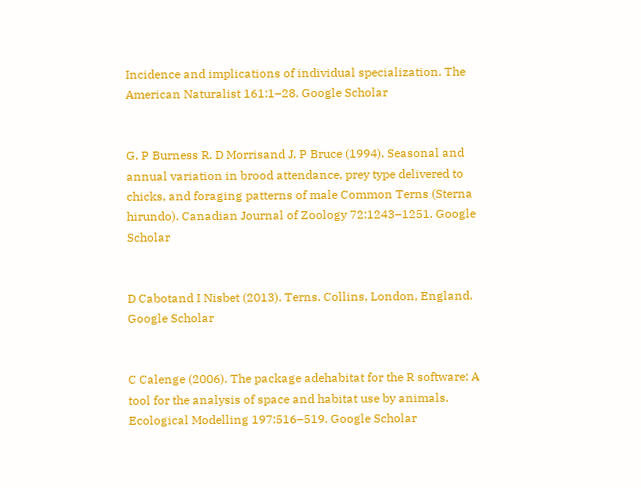Incidence and implications of individual specialization. The American Naturalist 161:1–28. Google Scholar


G. P Burness R. D Morrisand J. P Bruce (1994). Seasonal and annual variation in brood attendance, prey type delivered to chicks, and foraging patterns of male Common Terns (Sterna hirundo). Canadian Journal of Zoology 72:1243–1251. Google Scholar


D Cabotand I Nisbet (2013). Terns. Collins, London, England. Google Scholar


C Calenge (2006). The package adehabitat for the R software: A tool for the analysis of space and habitat use by animals. Ecological Modelling 197:516–519. Google Scholar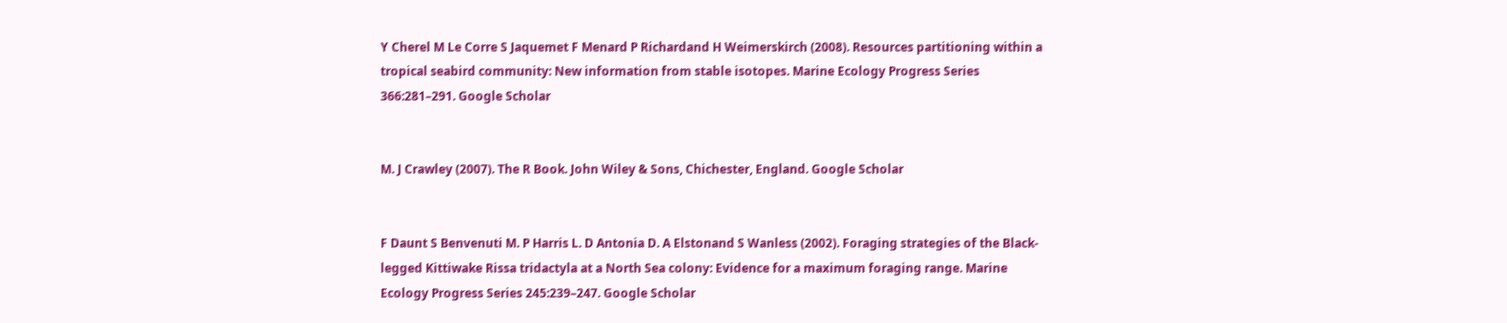Y Cherel M Le Corre S Jaquemet F Menard P Richardand H Weimerskirch (2008). Resources partitioning within a tropical seabird community: New information from stable isotopes. Marine Ecology Progress Series 366:281–291. Google Scholar


M. J Crawley (2007). The R Book. John Wiley & Sons, Chichester, England. Google Scholar


F Daunt S Benvenuti M. P Harris L. D Antonia D. A Elstonand S Wanless (2002). Foraging strategies of the Black-legged Kittiwake Rissa tridactyla at a North Sea colony: Evidence for a maximum foraging range. Marine Ecology Progress Series 245:239–247. Google Scholar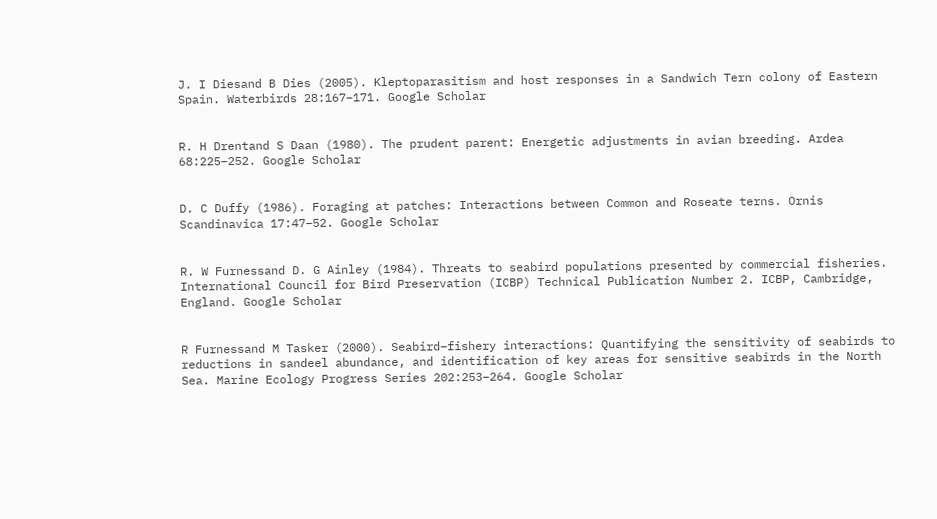J. I Diesand B Dies (2005). Kleptoparasitism and host responses in a Sandwich Tern colony of Eastern Spain. Waterbirds 28:167–171. Google Scholar


R. H Drentand S Daan (1980). The prudent parent: Energetic adjustments in avian breeding. Ardea 68:225–252. Google Scholar


D. C Duffy (1986). Foraging at patches: Interactions between Common and Roseate terns. Ornis Scandinavica 17:47–52. Google Scholar


R. W Furnessand D. G Ainley (1984). Threats to seabird populations presented by commercial fisheries. International Council for Bird Preservation (ICBP) Technical Publication Number 2. ICBP, Cambridge, England. Google Scholar


R Furnessand M Tasker (2000). Seabird–fishery interactions: Quantifying the sensitivity of seabirds to reductions in sandeel abundance, and identification of key areas for sensitive seabirds in the North Sea. Marine Ecology Progress Series 202:253–264. Google Scholar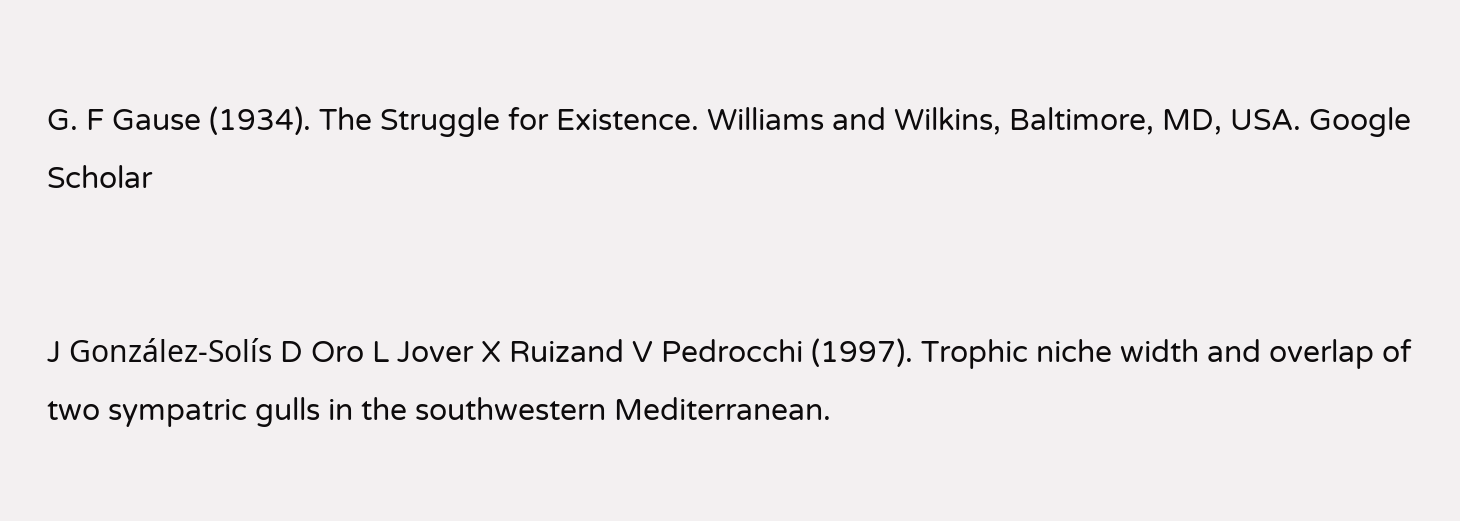G. F Gause (1934). The Struggle for Existence. Williams and Wilkins, Baltimore, MD, USA. Google Scholar


J González-Solís D Oro L Jover X Ruizand V Pedrocchi (1997). Trophic niche width and overlap of two sympatric gulls in the southwestern Mediterranean.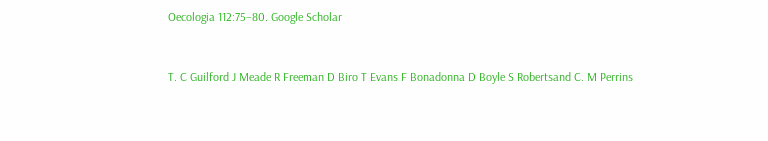Oecologia 112:75–80. Google Scholar


T. C Guilford J Meade R Freeman D Biro T Evans F Bonadonna D Boyle S Robertsand C. M Perrins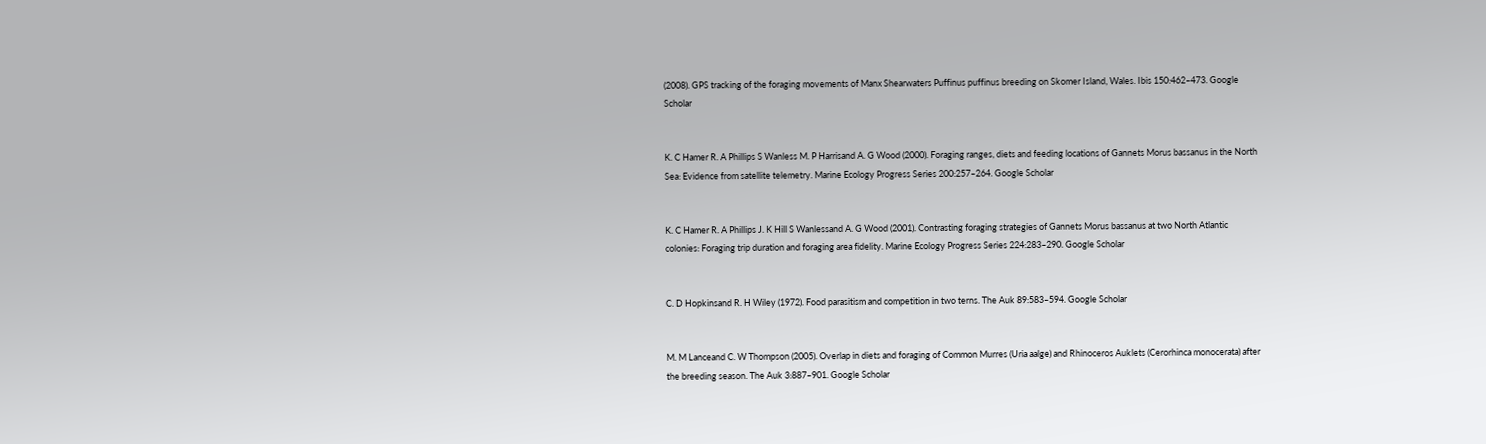(2008). GPS tracking of the foraging movements of Manx Shearwaters Puffinus puffinus breeding on Skomer Island, Wales. Ibis 150:462–473. Google Scholar


K. C Hamer R. A Phillips S Wanless M. P Harrisand A. G Wood (2000). Foraging ranges, diets and feeding locations of Gannets Morus bassanus in the North Sea: Evidence from satellite telemetry. Marine Ecology Progress Series 200:257–264. Google Scholar


K. C Hamer R. A Phillips J. K Hill S Wanlessand A. G Wood (2001). Contrasting foraging strategies of Gannets Morus bassanus at two North Atlantic colonies: Foraging trip duration and foraging area fidelity. Marine Ecology Progress Series 224:283–290. Google Scholar


C. D Hopkinsand R. H Wiley (1972). Food parasitism and competition in two terns. The Auk 89:583–594. Google Scholar


M. M Lanceand C. W Thompson (2005). Overlap in diets and foraging of Common Murres (Uria aalge) and Rhinoceros Auklets (Cerorhinca monocerata) after the breeding season. The Auk 3:887–901. Google Scholar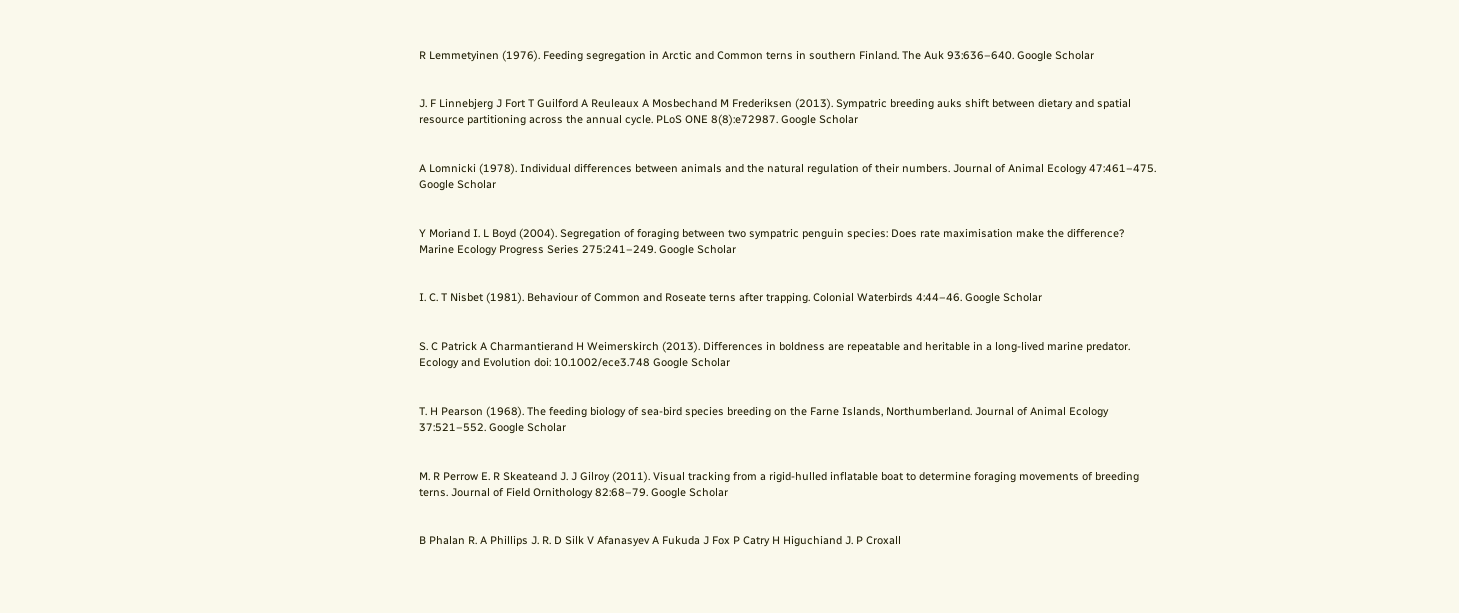R Lemmetyinen (1976). Feeding segregation in Arctic and Common terns in southern Finland. The Auk 93:636–640. Google Scholar


J. F Linnebjerg J Fort T Guilford A Reuleaux A Mosbechand M Frederiksen (2013). Sympatric breeding auks shift between dietary and spatial resource partitioning across the annual cycle. PLoS ONE 8(8):e72987. Google Scholar


A Lomnicki (1978). Individual differences between animals and the natural regulation of their numbers. Journal of Animal Ecology 47:461–475. Google Scholar


Y Moriand I. L Boyd (2004). Segregation of foraging between two sympatric penguin species: Does rate maximisation make the difference? Marine Ecology Progress Series 275:241–249. Google Scholar


I. C. T Nisbet (1981). Behaviour of Common and Roseate terns after trapping. Colonial Waterbirds 4:44–46. Google Scholar


S. C Patrick A Charmantierand H Weimerskirch (2013). Differences in boldness are repeatable and heritable in a long-lived marine predator. Ecology and Evolution doi: 10.1002/ece3.748 Google Scholar


T. H Pearson (1968). The feeding biology of sea-bird species breeding on the Farne Islands, Northumberland. Journal of Animal Ecology 37:521–552. Google Scholar


M. R Perrow E. R Skeateand J. J Gilroy (2011). Visual tracking from a rigid-hulled inflatable boat to determine foraging movements of breeding terns. Journal of Field Ornithology 82:68–79. Google Scholar


B Phalan R. A Phillips J. R. D Silk V Afanasyev A Fukuda J Fox P Catry H Higuchiand J. P Croxall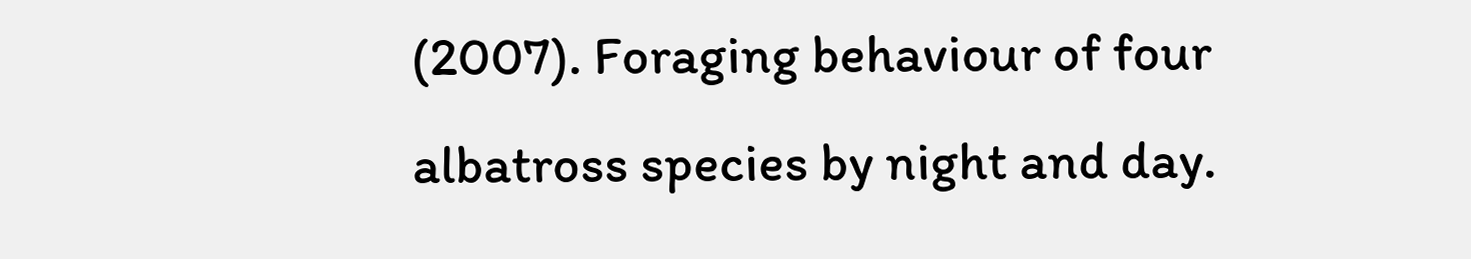(2007). Foraging behaviour of four albatross species by night and day.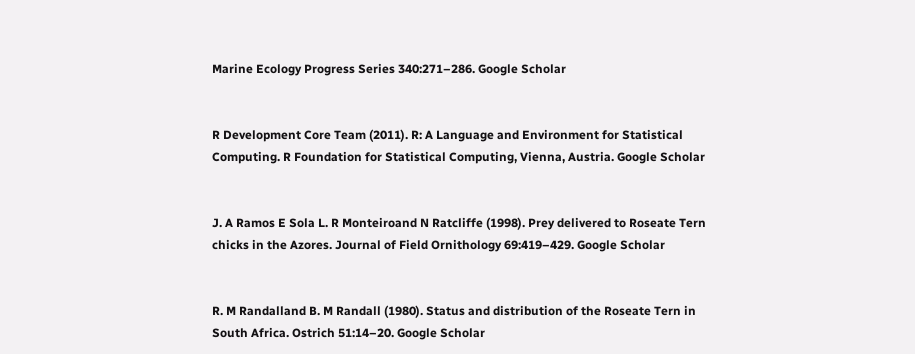Marine Ecology Progress Series 340:271–286. Google Scholar


R Development Core Team (2011). R: A Language and Environment for Statistical Computing. R Foundation for Statistical Computing, Vienna, Austria. Google Scholar


J. A Ramos E Sola L. R Monteiroand N Ratcliffe (1998). Prey delivered to Roseate Tern chicks in the Azores. Journal of Field Ornithology 69:419–429. Google Scholar


R. M Randalland B. M Randall (1980). Status and distribution of the Roseate Tern in South Africa. Ostrich 51:14–20. Google Scholar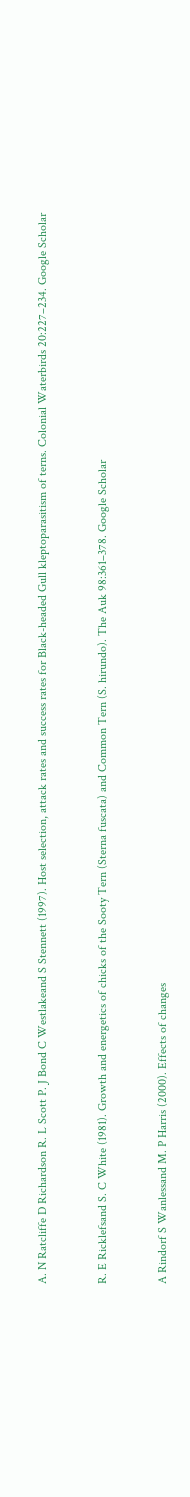A. N Ratcliffe D Richardson R. L Scott P. J Bond C Westlakeand S Stennett (1997). Host selection, attack rates and success rates for Black-headed Gull kleptoparasitism of terns. Colonial Waterbirds 20:227–234. Google Scholar


R. E Ricklefsand S. C White (1981). Growth and energetics of chicks of the Sooty Tern (Sterna fuscata) and Common Tern (S. hirundo). The Auk 98:361–378. Google Scholar


A Rindorf S Wanlessand M. P Harris (2000). Effects of changes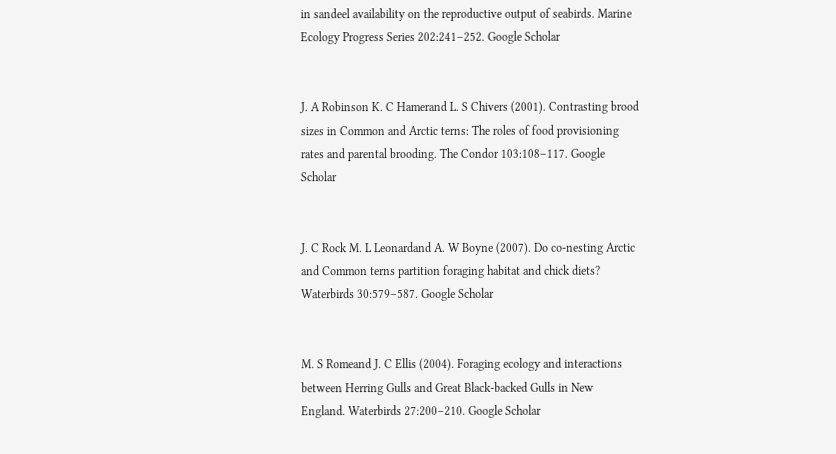in sandeel availability on the reproductive output of seabirds. Marine Ecology Progress Series 202:241–252. Google Scholar


J. A Robinson K. C Hamerand L. S Chivers (2001). Contrasting brood sizes in Common and Arctic terns: The roles of food provisioning rates and parental brooding. The Condor 103:108–117. Google Scholar


J. C Rock M. L Leonardand A. W Boyne (2007). Do co-nesting Arctic and Common terns partition foraging habitat and chick diets? Waterbirds 30:579–587. Google Scholar


M. S Romeand J. C Ellis (2004). Foraging ecology and interactions between Herring Gulls and Great Black-backed Gulls in New England. Waterbirds 27:200–210. Google Scholar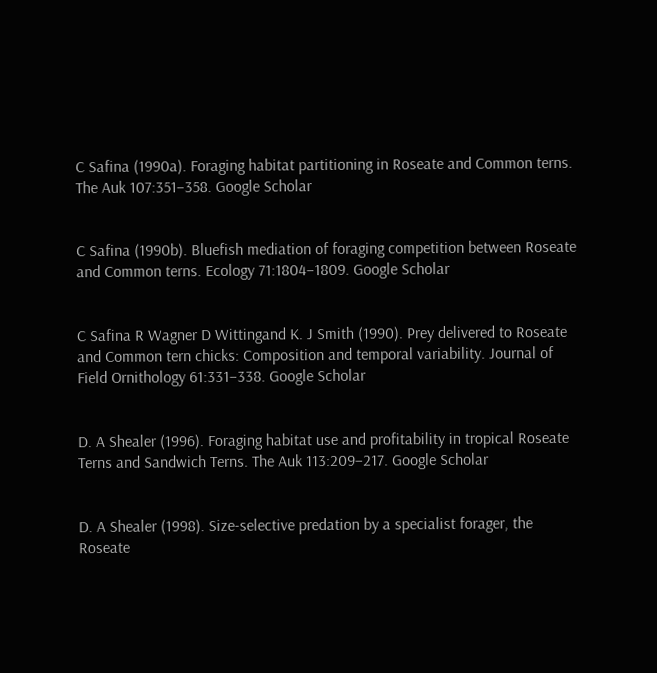C Safina (1990a). Foraging habitat partitioning in Roseate and Common terns. The Auk 107:351–358. Google Scholar


C Safina (1990b). Bluefish mediation of foraging competition between Roseate and Common terns. Ecology 71:1804–1809. Google Scholar


C Safina R Wagner D Wittingand K. J Smith (1990). Prey delivered to Roseate and Common tern chicks: Composition and temporal variability. Journal of Field Ornithology 61:331–338. Google Scholar


D. A Shealer (1996). Foraging habitat use and profitability in tropical Roseate Terns and Sandwich Terns. The Auk 113:209–217. Google Scholar


D. A Shealer (1998). Size-selective predation by a specialist forager, the Roseate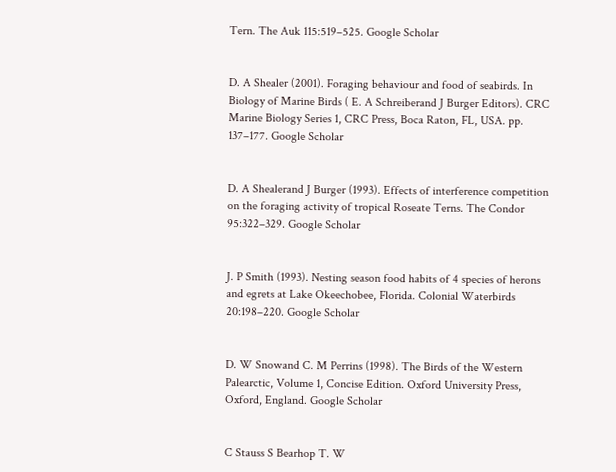Tern. The Auk 115:519–525. Google Scholar


D. A Shealer (2001). Foraging behaviour and food of seabirds. In Biology of Marine Birds ( E. A Schreiberand J Burger Editors). CRC Marine Biology Series 1, CRC Press, Boca Raton, FL, USA. pp. 137–177. Google Scholar


D. A Shealerand J Burger (1993). Effects of interference competition on the foraging activity of tropical Roseate Terns. The Condor 95:322–329. Google Scholar


J. P Smith (1993). Nesting season food habits of 4 species of herons and egrets at Lake Okeechobee, Florida. Colonial Waterbirds 20:198–220. Google Scholar


D. W Snowand C. M Perrins (1998). The Birds of the Western Palearctic, Volume 1, Concise Edition. Oxford University Press, Oxford, England. Google Scholar


C Stauss S Bearhop T. W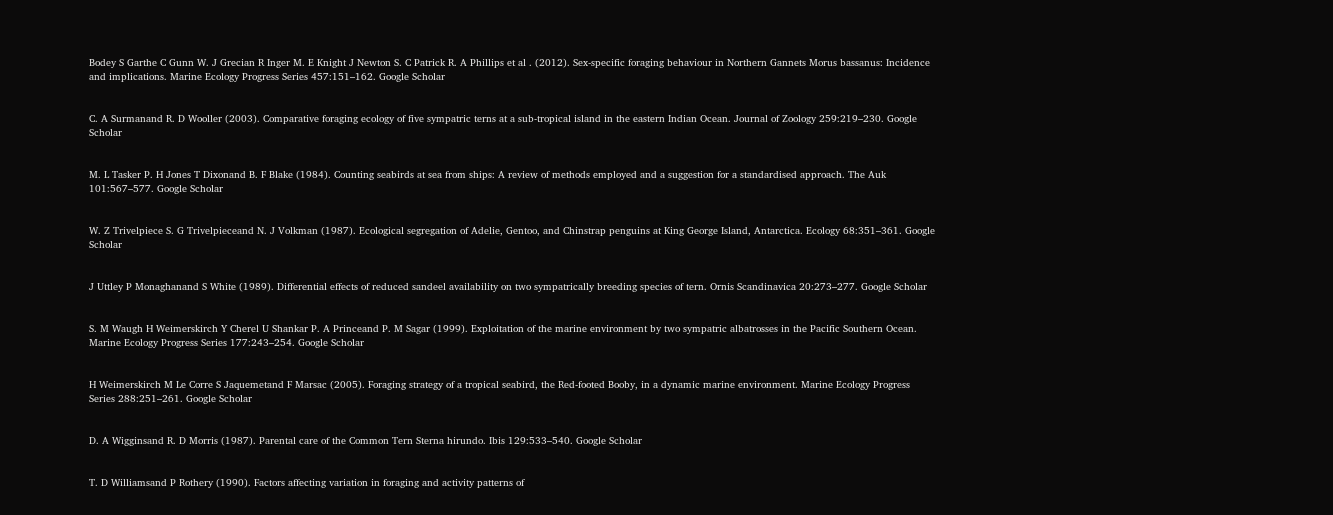Bodey S Garthe C Gunn W. J Grecian R Inger M. E Knight J Newton S. C Patrick R. A Phillips et al . (2012). Sex-specific foraging behaviour in Northern Gannets Morus bassanus: Incidence and implications. Marine Ecology Progress Series 457:151–162. Google Scholar


C. A Surmanand R. D Wooller (2003). Comparative foraging ecology of five sympatric terns at a sub-tropical island in the eastern Indian Ocean. Journal of Zoology 259:219–230. Google Scholar


M. L Tasker P. H Jones T Dixonand B. F Blake (1984). Counting seabirds at sea from ships: A review of methods employed and a suggestion for a standardised approach. The Auk 101:567–577. Google Scholar


W. Z Trivelpiece S. G Trivelpieceand N. J Volkman (1987). Ecological segregation of Adelie, Gentoo, and Chinstrap penguins at King George Island, Antarctica. Ecology 68:351–361. Google Scholar


J Uttley P Monaghanand S White (1989). Differential effects of reduced sandeel availability on two sympatrically breeding species of tern. Ornis Scandinavica 20:273–277. Google Scholar


S. M Waugh H Weimerskirch Y Cherel U Shankar P. A Princeand P. M Sagar (1999). Exploitation of the marine environment by two sympatric albatrosses in the Pacific Southern Ocean. Marine Ecology Progress Series 177:243–254. Google Scholar


H Weimerskirch M Le Corre S Jaquemetand F Marsac (2005). Foraging strategy of a tropical seabird, the Red-footed Booby, in a dynamic marine environment. Marine Ecology Progress Series 288:251–261. Google Scholar


D. A Wigginsand R. D Morris (1987). Parental care of the Common Tern Sterna hirundo. Ibis 129:533–540. Google Scholar


T. D Williamsand P Rothery (1990). Factors affecting variation in foraging and activity patterns of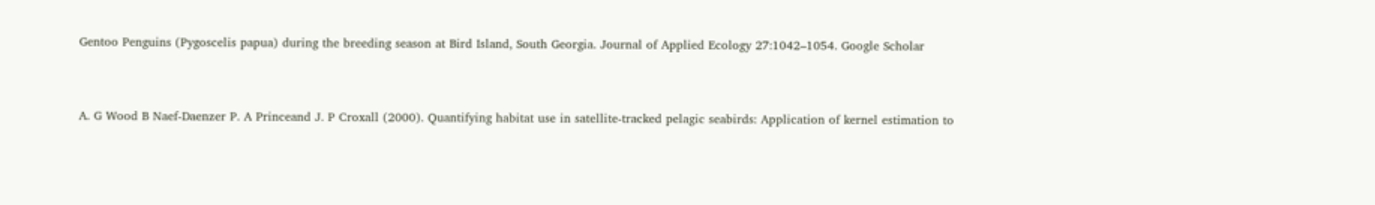Gentoo Penguins (Pygoscelis papua) during the breeding season at Bird Island, South Georgia. Journal of Applied Ecology 27:1042–1054. Google Scholar


A. G Wood B Naef-Daenzer P. A Princeand J. P Croxall (2000). Quantifying habitat use in satellite-tracked pelagic seabirds: Application of kernel estimation to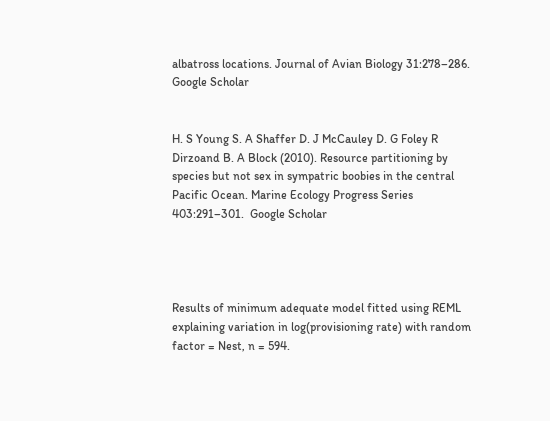albatross locations. Journal of Avian Biology 31:278–286. Google Scholar


H. S Young S. A Shaffer D. J McCauley D. G Foley R Dirzoand B. A Block (2010). Resource partitioning by species but not sex in sympatric boobies in the central Pacific Ocean. Marine Ecology Progress Series 403:291–301.  Google Scholar




Results of minimum adequate model fitted using REML explaining variation in log(provisioning rate) with random factor = Nest, n = 594.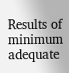Results of minimum adequate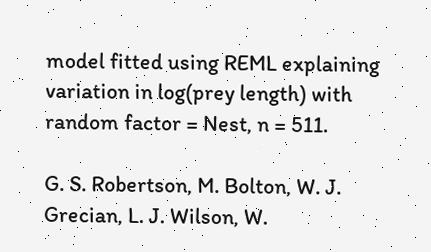model fitted using REML explaining variation in log(prey length) with random factor = Nest, n = 511.

G. S. Robertson, M. Bolton, W. J. Grecian, L. J. Wilson, W.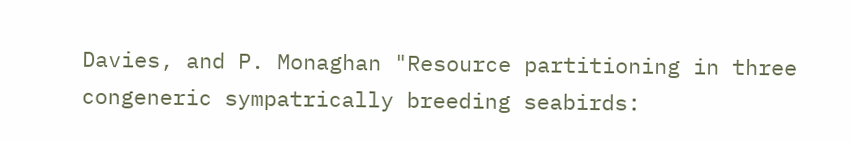Davies, and P. Monaghan "Resource partitioning in three congeneric sympatrically breeding seabirds: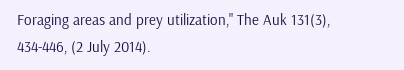Foraging areas and prey utilization," The Auk 131(3), 434-446, (2 July 2014).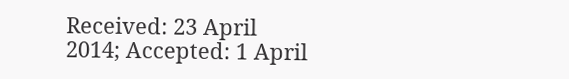Received: 23 April 2014; Accepted: 1 April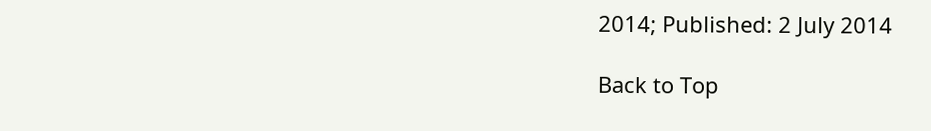2014; Published: 2 July 2014

Back to Top